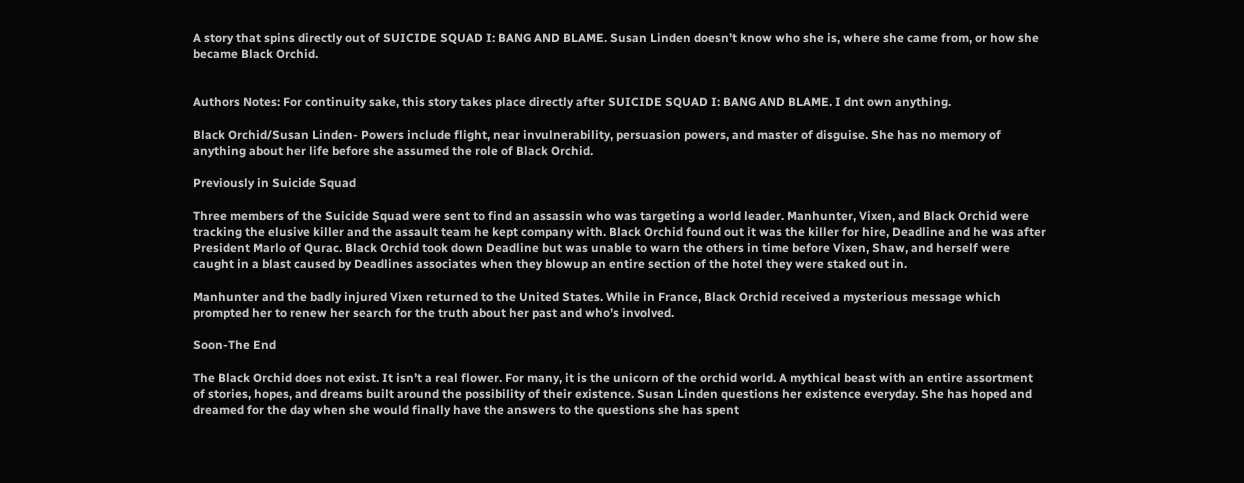A story that spins directly out of SUICIDE SQUAD I: BANG AND BLAME. Susan Linden doesn’t know who she is, where she came from, or how she became Black Orchid.


Authors Notes: For continuity sake, this story takes place directly after SUICIDE SQUAD I: BANG AND BLAME. I dnt own anything.

Black Orchid/Susan Linden- Powers include flight, near invulnerability, persuasion powers, and master of disguise. She has no memory of anything about her life before she assumed the role of Black Orchid.

Previously in Suicide Squad

Three members of the Suicide Squad were sent to find an assassin who was targeting a world leader. Manhunter, Vixen, and Black Orchid were tracking the elusive killer and the assault team he kept company with. Black Orchid found out it was the killer for hire, Deadline and he was after President Marlo of Qurac. Black Orchid took down Deadline but was unable to warn the others in time before Vixen, Shaw, and herself were caught in a blast caused by Deadlines associates when they blowup an entire section of the hotel they were staked out in.

Manhunter and the badly injured Vixen returned to the United States. While in France, Black Orchid received a mysterious message which prompted her to renew her search for the truth about her past and who’s involved.

Soon-The End

The Black Orchid does not exist. It isn’t a real flower. For many, it is the unicorn of the orchid world. A mythical beast with an entire assortment of stories, hopes, and dreams built around the possibility of their existence. Susan Linden questions her existence everyday. She has hoped and dreamed for the day when she would finally have the answers to the questions she has spent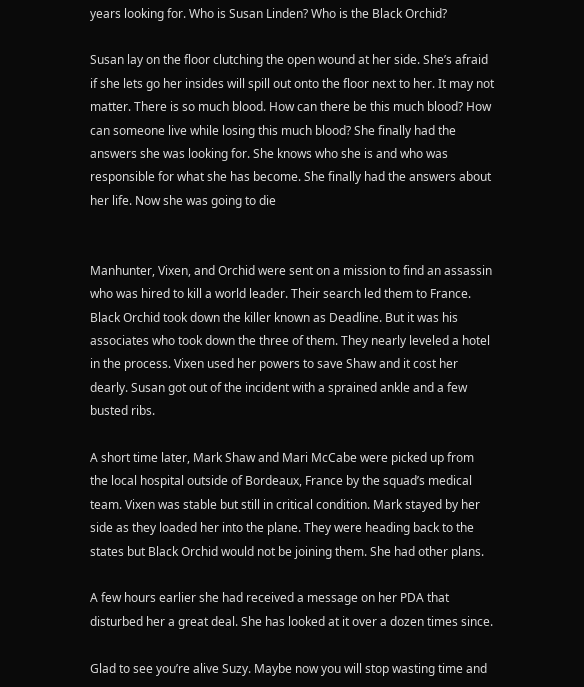years looking for. Who is Susan Linden? Who is the Black Orchid?

Susan lay on the floor clutching the open wound at her side. She’s afraid if she lets go her insides will spill out onto the floor next to her. It may not matter. There is so much blood. How can there be this much blood? How can someone live while losing this much blood? She finally had the answers she was looking for. She knows who she is and who was responsible for what she has become. She finally had the answers about her life. Now she was going to die


Manhunter, Vixen, and Orchid were sent on a mission to find an assassin who was hired to kill a world leader. Their search led them to France. Black Orchid took down the killer known as Deadline. But it was his associates who took down the three of them. They nearly leveled a hotel in the process. Vixen used her powers to save Shaw and it cost her dearly. Susan got out of the incident with a sprained ankle and a few busted ribs.

A short time later, Mark Shaw and Mari McCabe were picked up from the local hospital outside of Bordeaux, France by the squad’s medical team. Vixen was stable but still in critical condition. Mark stayed by her side as they loaded her into the plane. They were heading back to the states but Black Orchid would not be joining them. She had other plans.

A few hours earlier she had received a message on her PDA that disturbed her a great deal. She has looked at it over a dozen times since.

Glad to see you’re alive Suzy. Maybe now you will stop wasting time and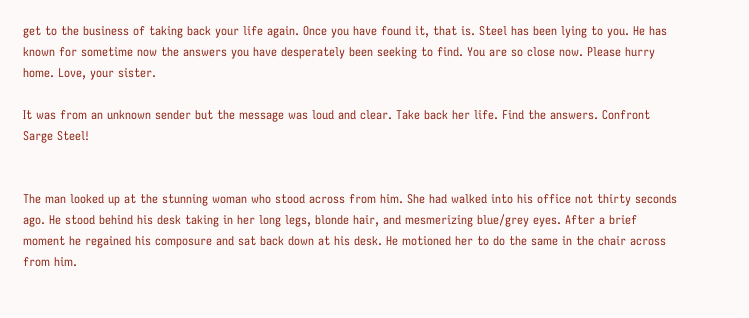get to the business of taking back your life again. Once you have found it, that is. Steel has been lying to you. He has known for sometime now the answers you have desperately been seeking to find. You are so close now. Please hurry home. Love, your sister.

It was from an unknown sender but the message was loud and clear. Take back her life. Find the answers. Confront Sarge Steel!


The man looked up at the stunning woman who stood across from him. She had walked into his office not thirty seconds ago. He stood behind his desk taking in her long legs, blonde hair, and mesmerizing blue/grey eyes. After a brief moment he regained his composure and sat back down at his desk. He motioned her to do the same in the chair across from him.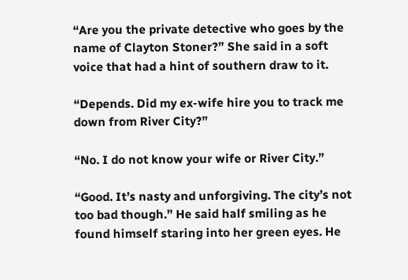“Are you the private detective who goes by the name of Clayton Stoner?” She said in a soft voice that had a hint of southern draw to it.

“Depends. Did my ex-wife hire you to track me down from River City?”

“No. I do not know your wife or River City.”

“Good. It’s nasty and unforgiving. The city’s not too bad though.” He said half smiling as he found himself staring into her green eyes. He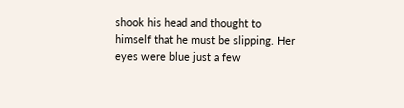shook his head and thought to himself that he must be slipping. Her eyes were blue just a few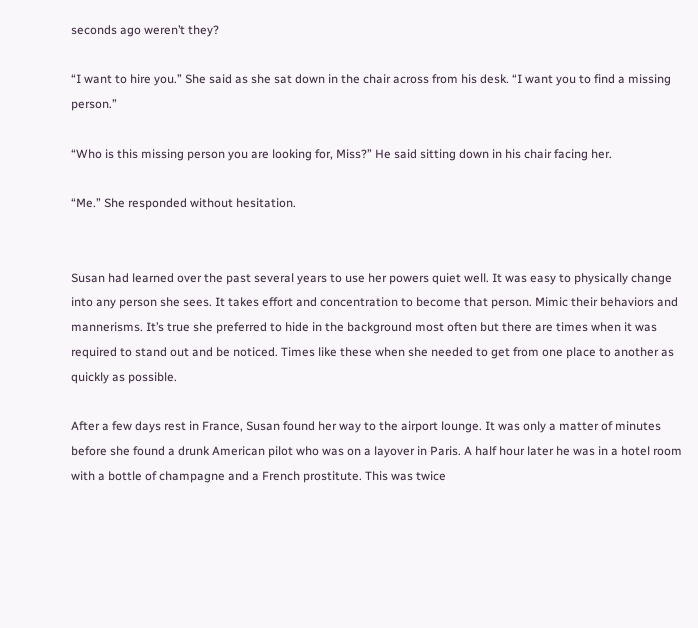seconds ago weren’t they?

“I want to hire you.” She said as she sat down in the chair across from his desk. “I want you to find a missing person.”

“Who is this missing person you are looking for, Miss?” He said sitting down in his chair facing her.

“Me.” She responded without hesitation.


Susan had learned over the past several years to use her powers quiet well. It was easy to physically change into any person she sees. It takes effort and concentration to become that person. Mimic their behaviors and mannerisms. It’s true she preferred to hide in the background most often but there are times when it was required to stand out and be noticed. Times like these when she needed to get from one place to another as quickly as possible.

After a few days rest in France, Susan found her way to the airport lounge. It was only a matter of minutes before she found a drunk American pilot who was on a layover in Paris. A half hour later he was in a hotel room with a bottle of champagne and a French prostitute. This was twice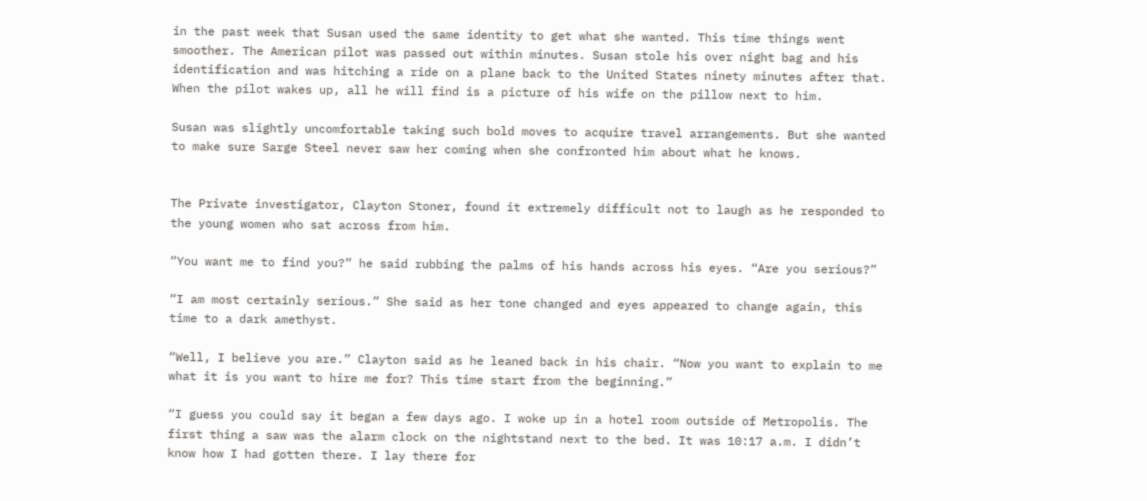in the past week that Susan used the same identity to get what she wanted. This time things went smoother. The American pilot was passed out within minutes. Susan stole his over night bag and his identification and was hitching a ride on a plane back to the United States ninety minutes after that. When the pilot wakes up, all he will find is a picture of his wife on the pillow next to him.

Susan was slightly uncomfortable taking such bold moves to acquire travel arrangements. But she wanted to make sure Sarge Steel never saw her coming when she confronted him about what he knows.


The Private investigator, Clayton Stoner, found it extremely difficult not to laugh as he responded to the young women who sat across from him.

“You want me to find you?” he said rubbing the palms of his hands across his eyes. “Are you serious?”

“I am most certainly serious.” She said as her tone changed and eyes appeared to change again, this time to a dark amethyst.

“Well, I believe you are.” Clayton said as he leaned back in his chair. “Now you want to explain to me what it is you want to hire me for? This time start from the beginning.”

“I guess you could say it began a few days ago. I woke up in a hotel room outside of Metropolis. The first thing a saw was the alarm clock on the nightstand next to the bed. It was 10:17 a.m. I didn’t know how I had gotten there. I lay there for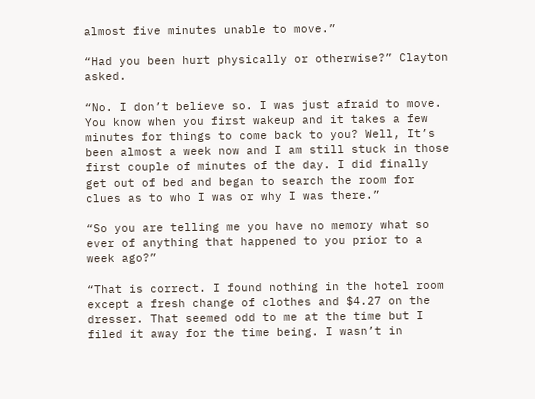almost five minutes unable to move.”

“Had you been hurt physically or otherwise?” Clayton asked.

“No. I don’t believe so. I was just afraid to move. You know when you first wakeup and it takes a few minutes for things to come back to you? Well, It’s been almost a week now and I am still stuck in those first couple of minutes of the day. I did finally get out of bed and began to search the room for clues as to who I was or why I was there.”

“So you are telling me you have no memory what so ever of anything that happened to you prior to a week ago?”

“That is correct. I found nothing in the hotel room except a fresh change of clothes and $4.27 on the dresser. That seemed odd to me at the time but I filed it away for the time being. I wasn’t in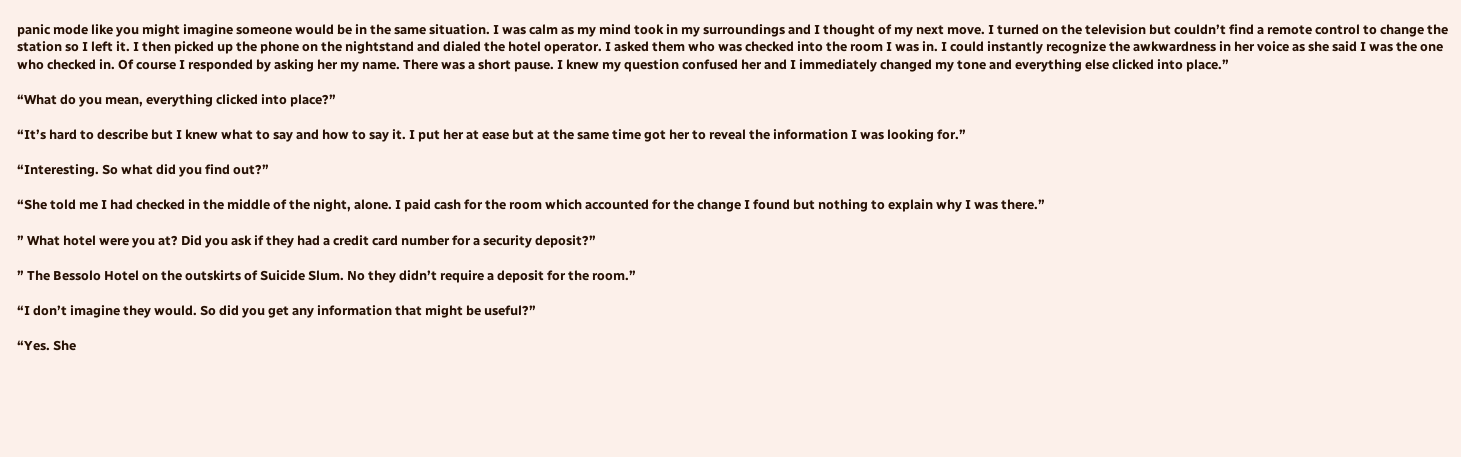panic mode like you might imagine someone would be in the same situation. I was calm as my mind took in my surroundings and I thought of my next move. I turned on the television but couldn’t find a remote control to change the station so I left it. I then picked up the phone on the nightstand and dialed the hotel operator. I asked them who was checked into the room I was in. I could instantly recognize the awkwardness in her voice as she said I was the one who checked in. Of course I responded by asking her my name. There was a short pause. I knew my question confused her and I immediately changed my tone and everything else clicked into place.”

“What do you mean, everything clicked into place?”

“It’s hard to describe but I knew what to say and how to say it. I put her at ease but at the same time got her to reveal the information I was looking for.”

“Interesting. So what did you find out?”

“She told me I had checked in the middle of the night, alone. I paid cash for the room which accounted for the change I found but nothing to explain why I was there.”

” What hotel were you at? Did you ask if they had a credit card number for a security deposit?”

” The Bessolo Hotel on the outskirts of Suicide Slum. No they didn’t require a deposit for the room.”

“I don’t imagine they would. So did you get any information that might be useful?”

“Yes. She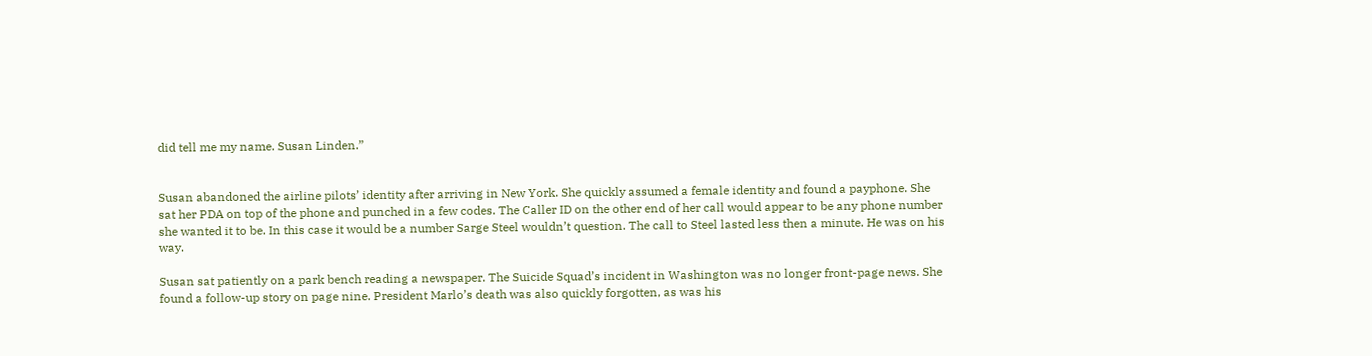did tell me my name. Susan Linden.”


Susan abandoned the airline pilots’ identity after arriving in New York. She quickly assumed a female identity and found a payphone. She sat her PDA on top of the phone and punched in a few codes. The Caller ID on the other end of her call would appear to be any phone number she wanted it to be. In this case it would be a number Sarge Steel wouldn’t question. The call to Steel lasted less then a minute. He was on his way.

Susan sat patiently on a park bench reading a newspaper. The Suicide Squad’s incident in Washington was no longer front-page news. She found a follow-up story on page nine. President Marlo’s death was also quickly forgotten, as was his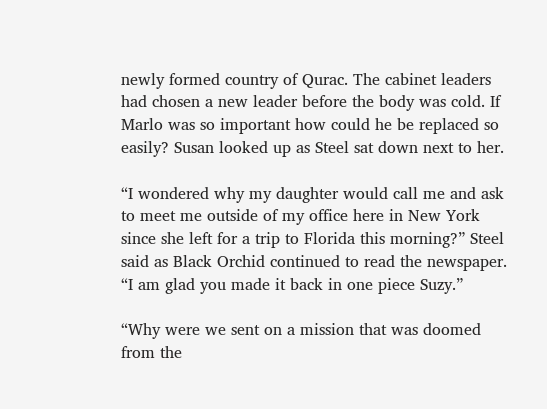newly formed country of Qurac. The cabinet leaders had chosen a new leader before the body was cold. If Marlo was so important how could he be replaced so easily? Susan looked up as Steel sat down next to her.

“I wondered why my daughter would call me and ask to meet me outside of my office here in New York since she left for a trip to Florida this morning?” Steel said as Black Orchid continued to read the newspaper. “I am glad you made it back in one piece Suzy.”

“Why were we sent on a mission that was doomed from the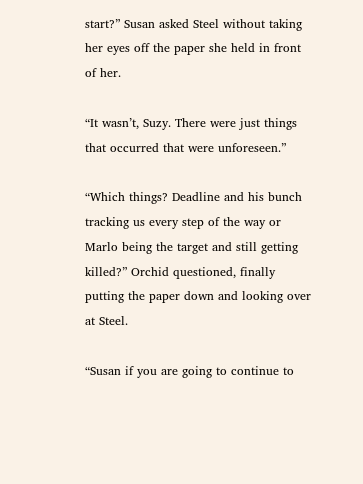start?” Susan asked Steel without taking her eyes off the paper she held in front of her.

“It wasn’t, Suzy. There were just things that occurred that were unforeseen.”

“Which things? Deadline and his bunch tracking us every step of the way or Marlo being the target and still getting killed?” Orchid questioned, finally putting the paper down and looking over at Steel.

“Susan if you are going to continue to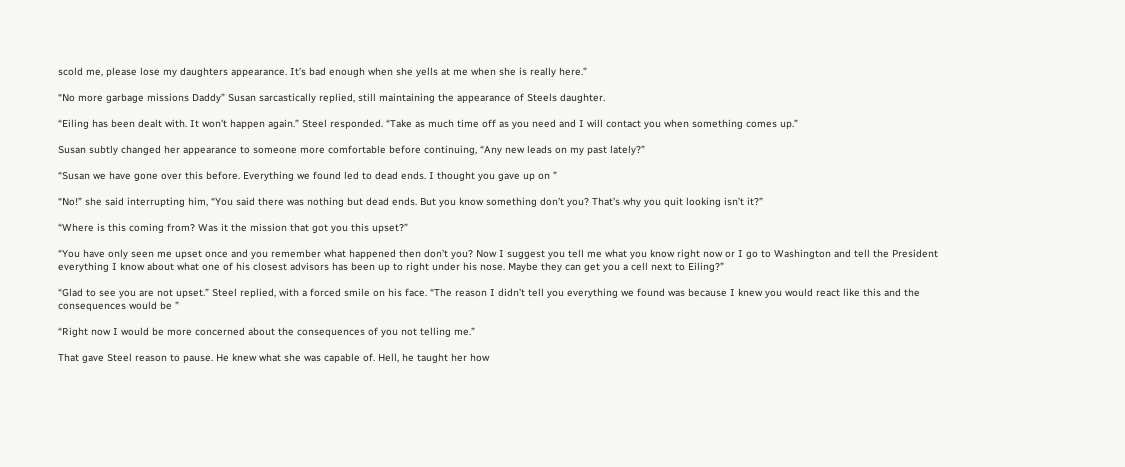scold me, please lose my daughters appearance. It’s bad enough when she yells at me when she is really here.”

“No more garbage missions Daddy” Susan sarcastically replied, still maintaining the appearance of Steels daughter.

“Eiling has been dealt with. It won’t happen again.” Steel responded. “Take as much time off as you need and I will contact you when something comes up.”

Susan subtly changed her appearance to someone more comfortable before continuing, “Any new leads on my past lately?”

“Susan we have gone over this before. Everything we found led to dead ends. I thought you gave up on ”

“No!” she said interrupting him, “You said there was nothing but dead ends. But you know something don’t you? That’s why you quit looking isn’t it?”

“Where is this coming from? Was it the mission that got you this upset?”

“You have only seen me upset once and you remember what happened then don’t you? Now I suggest you tell me what you know right now or I go to Washington and tell the President everything I know about what one of his closest advisors has been up to right under his nose. Maybe they can get you a cell next to Eiling?”

“Glad to see you are not upset.” Steel replied, with a forced smile on his face. “The reason I didn’t tell you everything we found was because I knew you would react like this and the consequences would be ”

“Right now I would be more concerned about the consequences of you not telling me.”

That gave Steel reason to pause. He knew what she was capable of. Hell, he taught her how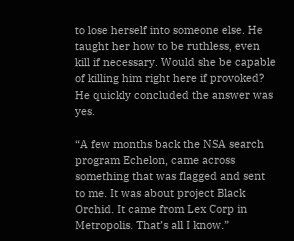to lose herself into someone else. He taught her how to be ruthless, even kill if necessary. Would she be capable of killing him right here if provoked? He quickly concluded the answer was yes.

“A few months back the NSA search program Echelon, came across something that was flagged and sent to me. It was about project Black Orchid. It came from Lex Corp in Metropolis. That’s all I know.”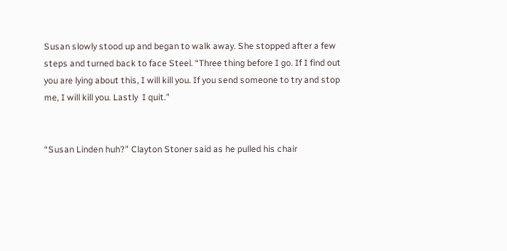Susan slowly stood up and began to walk away. She stopped after a few steps and turned back to face Steel. “Three thing before I go. If I find out you are lying about this, I will kill you. If you send someone to try and stop me, I will kill you. Lastly  I quit.”


“Susan Linden huh?” Clayton Stoner said as he pulled his chair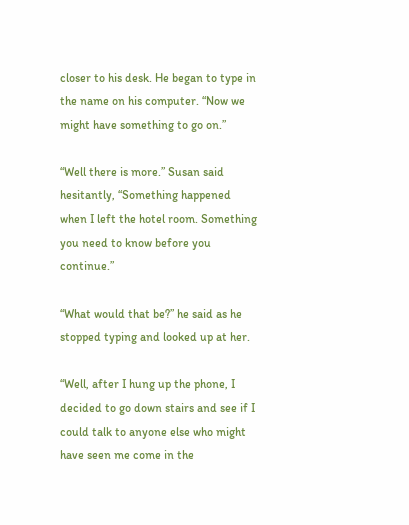closer to his desk. He began to type in the name on his computer. “Now we might have something to go on.”

“Well there is more.” Susan said hesitantly, “Something happened when I left the hotel room. Something you need to know before you continue.”

“What would that be?” he said as he stopped typing and looked up at her.

“Well, after I hung up the phone, I decided to go down stairs and see if I could talk to anyone else who might have seen me come in the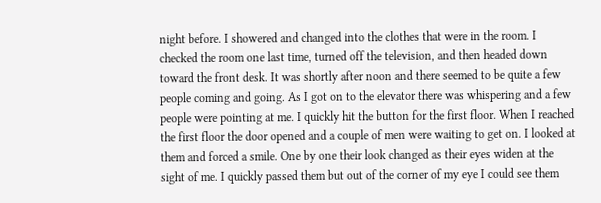night before. I showered and changed into the clothes that were in the room. I checked the room one last time, turned off the television, and then headed down toward the front desk. It was shortly after noon and there seemed to be quite a few people coming and going. As I got on to the elevator there was whispering and a few people were pointing at me. I quickly hit the button for the first floor. When I reached the first floor the door opened and a couple of men were waiting to get on. I looked at them and forced a smile. One by one their look changed as their eyes widen at the sight of me. I quickly passed them but out of the corner of my eye I could see them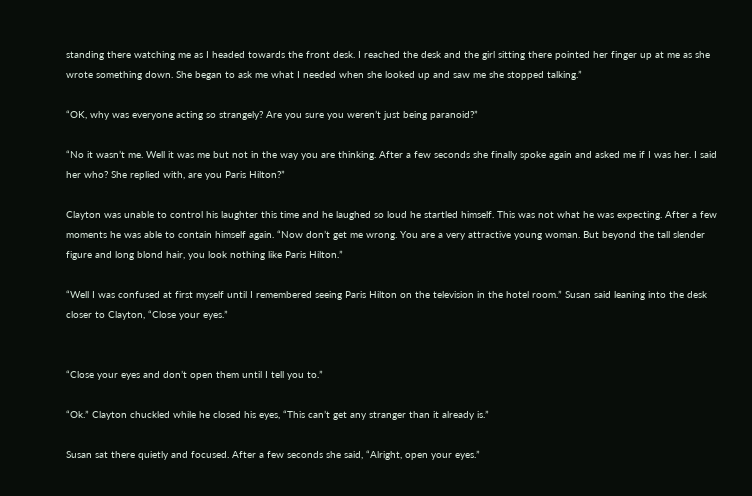standing there watching me as I headed towards the front desk. I reached the desk and the girl sitting there pointed her finger up at me as she wrote something down. She began to ask me what I needed when she looked up and saw me she stopped talking.”

“OK, why was everyone acting so strangely? Are you sure you weren’t just being paranoid?”

“No it wasn’t me. Well it was me but not in the way you are thinking. After a few seconds she finally spoke again and asked me if I was her. I said her who? She replied with, are you Paris Hilton?”

Clayton was unable to control his laughter this time and he laughed so loud he startled himself. This was not what he was expecting. After a few moments he was able to contain himself again. “Now don’t get me wrong. You are a very attractive young woman. But beyond the tall slender figure and long blond hair, you look nothing like Paris Hilton.”

“Well I was confused at first myself until I remembered seeing Paris Hilton on the television in the hotel room.” Susan said leaning into the desk closer to Clayton, “Close your eyes.”


“Close your eyes and don’t open them until I tell you to.”

“Ok.” Clayton chuckled while he closed his eyes, “This can’t get any stranger than it already is.”

Susan sat there quietly and focused. After a few seconds she said, “Alright, open your eyes.”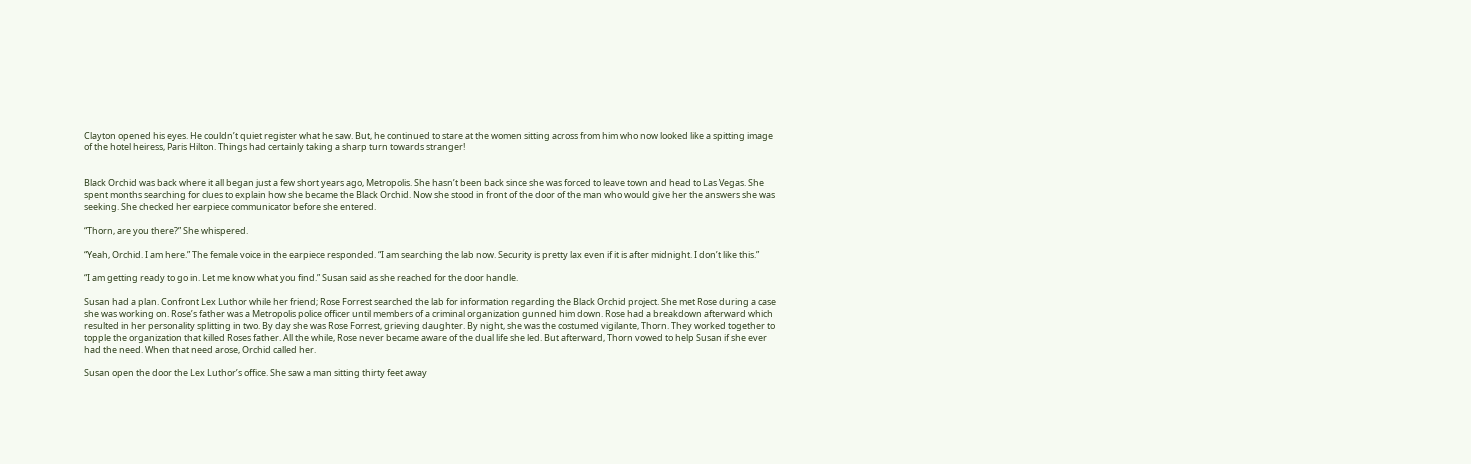Clayton opened his eyes. He couldn’t quiet register what he saw. But, he continued to stare at the women sitting across from him who now looked like a spitting image of the hotel heiress, Paris Hilton. Things had certainly taking a sharp turn towards stranger!


Black Orchid was back where it all began just a few short years ago, Metropolis. She hasn’t been back since she was forced to leave town and head to Las Vegas. She spent months searching for clues to explain how she became the Black Orchid. Now she stood in front of the door of the man who would give her the answers she was seeking. She checked her earpiece communicator before she entered.

“Thorn, are you there?” She whispered.

“Yeah, Orchid. I am here.” The female voice in the earpiece responded. “I am searching the lab now. Security is pretty lax even if it is after midnight. I don’t like this.”

“I am getting ready to go in. Let me know what you find.” Susan said as she reached for the door handle.

Susan had a plan. Confront Lex Luthor while her friend; Rose Forrest searched the lab for information regarding the Black Orchid project. She met Rose during a case she was working on. Rose’s father was a Metropolis police officer until members of a criminal organization gunned him down. Rose had a breakdown afterward which resulted in her personality splitting in two. By day she was Rose Forrest, grieving daughter. By night, she was the costumed vigilante, Thorn. They worked together to topple the organization that killed Roses father. All the while, Rose never became aware of the dual life she led. But afterward, Thorn vowed to help Susan if she ever had the need. When that need arose, Orchid called her.

Susan open the door the Lex Luthor’s office. She saw a man sitting thirty feet away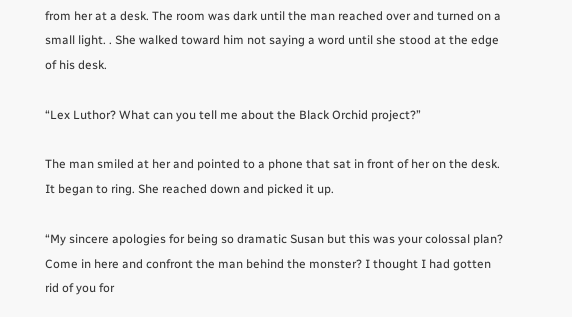from her at a desk. The room was dark until the man reached over and turned on a small light. . She walked toward him not saying a word until she stood at the edge of his desk.

“Lex Luthor? What can you tell me about the Black Orchid project?”

The man smiled at her and pointed to a phone that sat in front of her on the desk. It began to ring. She reached down and picked it up.

“My sincere apologies for being so dramatic Susan but this was your colossal plan? Come in here and confront the man behind the monster? I thought I had gotten rid of you for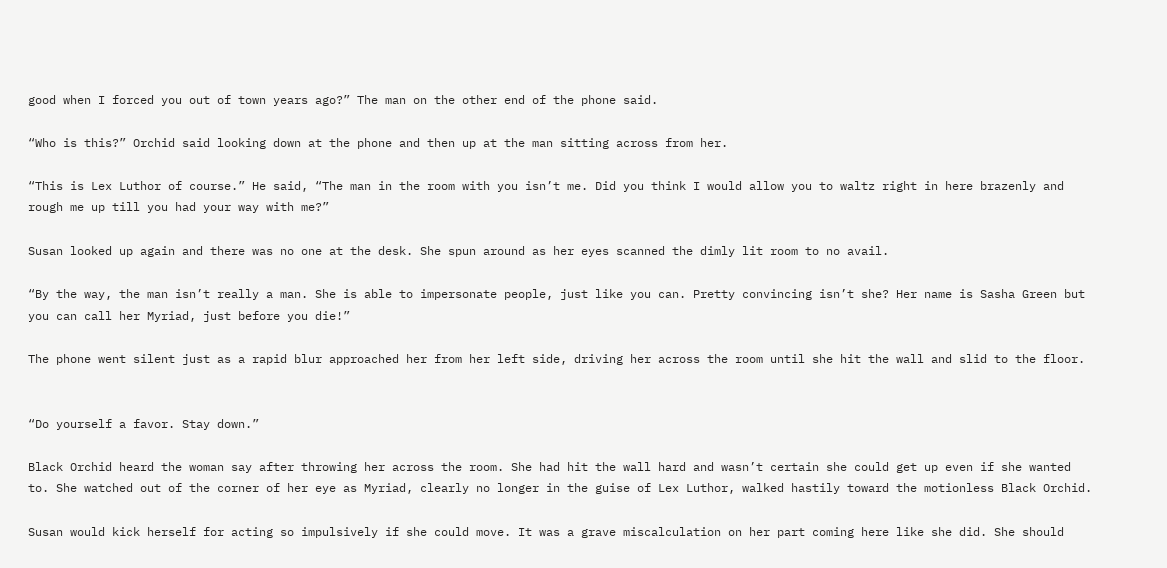good when I forced you out of town years ago?” The man on the other end of the phone said.

“Who is this?” Orchid said looking down at the phone and then up at the man sitting across from her.

“This is Lex Luthor of course.” He said, “The man in the room with you isn’t me. Did you think I would allow you to waltz right in here brazenly and rough me up till you had your way with me?”

Susan looked up again and there was no one at the desk. She spun around as her eyes scanned the dimly lit room to no avail.

“By the way, the man isn’t really a man. She is able to impersonate people, just like you can. Pretty convincing isn’t she? Her name is Sasha Green but you can call her Myriad, just before you die!”

The phone went silent just as a rapid blur approached her from her left side, driving her across the room until she hit the wall and slid to the floor.


“Do yourself a favor. Stay down.”

Black Orchid heard the woman say after throwing her across the room. She had hit the wall hard and wasn’t certain she could get up even if she wanted to. She watched out of the corner of her eye as Myriad, clearly no longer in the guise of Lex Luthor, walked hastily toward the motionless Black Orchid.

Susan would kick herself for acting so impulsively if she could move. It was a grave miscalculation on her part coming here like she did. She should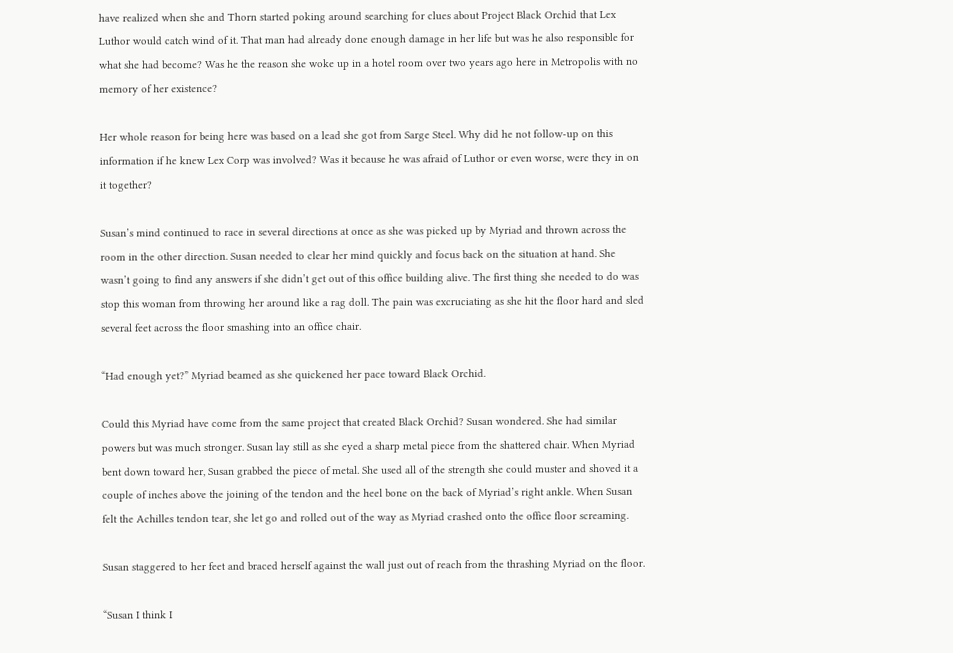have realized when she and Thorn started poking around searching for clues about Project Black Orchid that Lex Luthor would catch wind of it. That man had already done enough damage in her life but was he also responsible for what she had become? Was he the reason she woke up in a hotel room over two years ago here in Metropolis with no memory of her existence?

Her whole reason for being here was based on a lead she got from Sarge Steel. Why did he not follow-up on this information if he knew Lex Corp was involved? Was it because he was afraid of Luthor or even worse, were they in on it together?

Susan’s mind continued to race in several directions at once as she was picked up by Myriad and thrown across the room in the other direction. Susan needed to clear her mind quickly and focus back on the situation at hand. She wasn’t going to find any answers if she didn’t get out of this office building alive. The first thing she needed to do was stop this woman from throwing her around like a rag doll. The pain was excruciating as she hit the floor hard and sled several feet across the floor smashing into an office chair.

“Had enough yet?” Myriad beamed as she quickened her pace toward Black Orchid.

Could this Myriad have come from the same project that created Black Orchid? Susan wondered. She had similar powers but was much stronger. Susan lay still as she eyed a sharp metal piece from the shattered chair. When Myriad bent down toward her, Susan grabbed the piece of metal. She used all of the strength she could muster and shoved it a couple of inches above the joining of the tendon and the heel bone on the back of Myriad’s right ankle. When Susan felt the Achilles tendon tear, she let go and rolled out of the way as Myriad crashed onto the office floor screaming.

Susan staggered to her feet and braced herself against the wall just out of reach from the thrashing Myriad on the floor.

“Susan I think I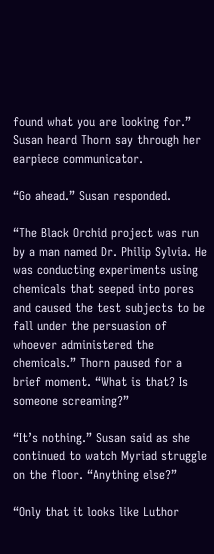found what you are looking for.” Susan heard Thorn say through her earpiece communicator.

“Go ahead.” Susan responded.

“The Black Orchid project was run by a man named Dr. Philip Sylvia. He was conducting experiments using chemicals that seeped into pores and caused the test subjects to be fall under the persuasion of whoever administered the chemicals.” Thorn paused for a brief moment. “What is that? Is someone screaming?”

“It’s nothing.” Susan said as she continued to watch Myriad struggle on the floor. “Anything else?”

“Only that it looks like Luthor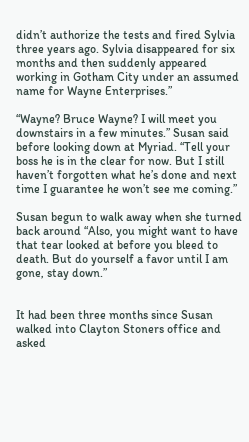didn’t authorize the tests and fired Sylvia three years ago. Sylvia disappeared for six months and then suddenly appeared working in Gotham City under an assumed name for Wayne Enterprises.”

“Wayne? Bruce Wayne? I will meet you downstairs in a few minutes.” Susan said before looking down at Myriad. “Tell your boss he is in the clear for now. But I still haven’t forgotten what he’s done and next time I guarantee he won’t see me coming.”

Susan begun to walk away when she turned back around “Also, you might want to have that tear looked at before you bleed to death. But do yourself a favor until I am gone, stay down.”


It had been three months since Susan walked into Clayton Stoners office and asked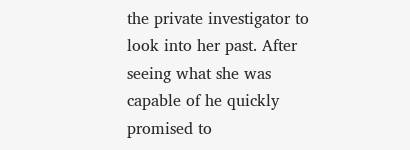the private investigator to look into her past. After seeing what she was capable of he quickly promised to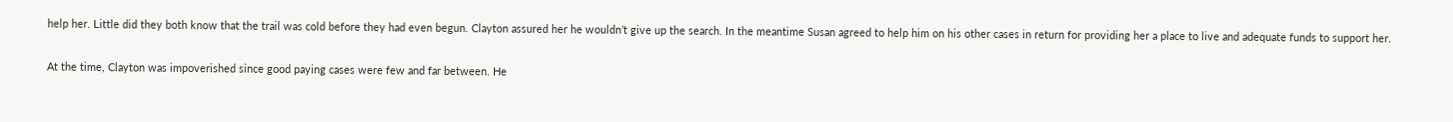help her. Little did they both know that the trail was cold before they had even begun. Clayton assured her he wouldn’t give up the search. In the meantime Susan agreed to help him on his other cases in return for providing her a place to live and adequate funds to support her.

At the time, Clayton was impoverished since good paying cases were few and far between. He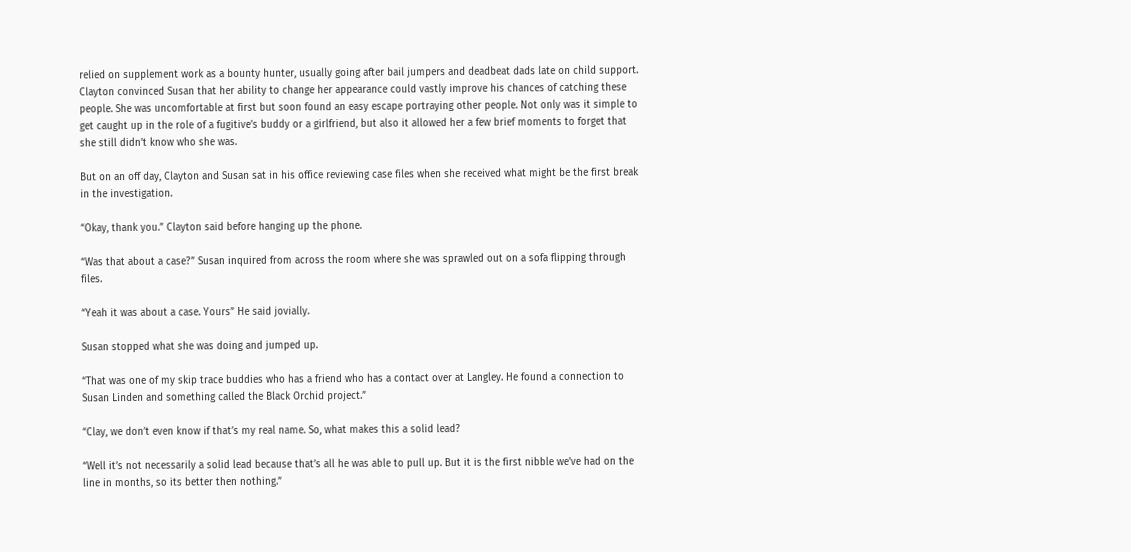relied on supplement work as a bounty hunter, usually going after bail jumpers and deadbeat dads late on child support. Clayton convinced Susan that her ability to change her appearance could vastly improve his chances of catching these people. She was uncomfortable at first but soon found an easy escape portraying other people. Not only was it simple to get caught up in the role of a fugitive’s buddy or a girlfriend, but also it allowed her a few brief moments to forget that she still didn’t know who she was.

But on an off day, Clayton and Susan sat in his office reviewing case files when she received what might be the first break in the investigation.

“Okay, thank you.” Clayton said before hanging up the phone.

“Was that about a case?” Susan inquired from across the room where she was sprawled out on a sofa flipping through files.

“Yeah it was about a case. Yours” He said jovially.

Susan stopped what she was doing and jumped up.

“That was one of my skip trace buddies who has a friend who has a contact over at Langley. He found a connection to Susan Linden and something called the Black Orchid project.”

“Clay, we don’t even know if that’s my real name. So, what makes this a solid lead?

“Well it’s not necessarily a solid lead because that’s all he was able to pull up. But it is the first nibble we’ve had on the line in months, so its better then nothing.”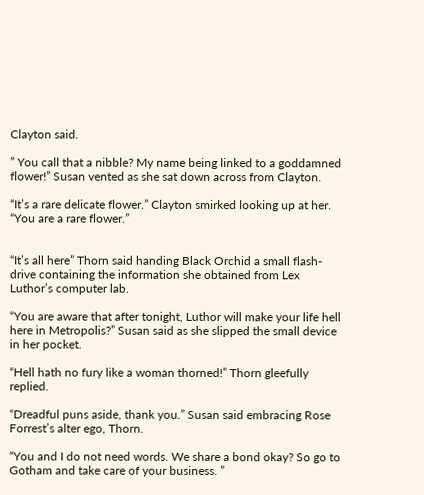Clayton said.

” You call that a nibble? My name being linked to a goddamned flower!” Susan vented as she sat down across from Clayton.

“It’s a rare delicate flower.” Clayton smirked looking up at her. “You are a rare flower.”


“It’s all here” Thorn said handing Black Orchid a small flash-drive containing the information she obtained from Lex Luthor’s computer lab.

“You are aware that after tonight, Luthor will make your life hell here in Metropolis?” Susan said as she slipped the small device in her pocket.

“Hell hath no fury like a woman thorned!” Thorn gleefully replied.

“Dreadful puns aside, thank you.” Susan said embracing Rose Forrest’s alter ego, Thorn.

“You and I do not need words. We share a bond okay? So go to Gotham and take care of your business. ”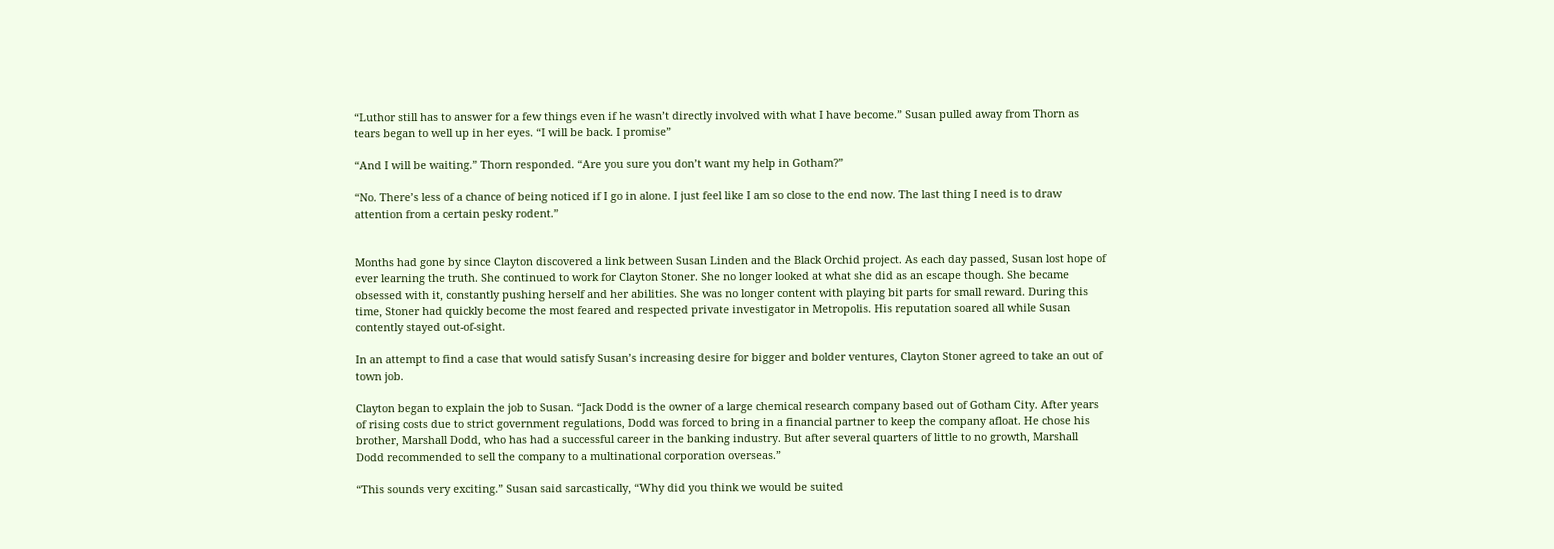“Luthor still has to answer for a few things even if he wasn’t directly involved with what I have become.” Susan pulled away from Thorn as tears began to well up in her eyes. “I will be back. I promise”

“And I will be waiting.” Thorn responded. “Are you sure you don’t want my help in Gotham?”

“No. There’s less of a chance of being noticed if I go in alone. I just feel like I am so close to the end now. The last thing I need is to draw attention from a certain pesky rodent.”


Months had gone by since Clayton discovered a link between Susan Linden and the Black Orchid project. As each day passed, Susan lost hope of ever learning the truth. She continued to work for Clayton Stoner. She no longer looked at what she did as an escape though. She became obsessed with it, constantly pushing herself and her abilities. She was no longer content with playing bit parts for small reward. During this time, Stoner had quickly become the most feared and respected private investigator in Metropolis. His reputation soared all while Susan contently stayed out-of-sight.

In an attempt to find a case that would satisfy Susan’s increasing desire for bigger and bolder ventures, Clayton Stoner agreed to take an out of town job.

Clayton began to explain the job to Susan. “Jack Dodd is the owner of a large chemical research company based out of Gotham City. After years of rising costs due to strict government regulations, Dodd was forced to bring in a financial partner to keep the company afloat. He chose his brother, Marshall Dodd, who has had a successful career in the banking industry. But after several quarters of little to no growth, Marshall Dodd recommended to sell the company to a multinational corporation overseas.”

“This sounds very exciting.” Susan said sarcastically, “Why did you think we would be suited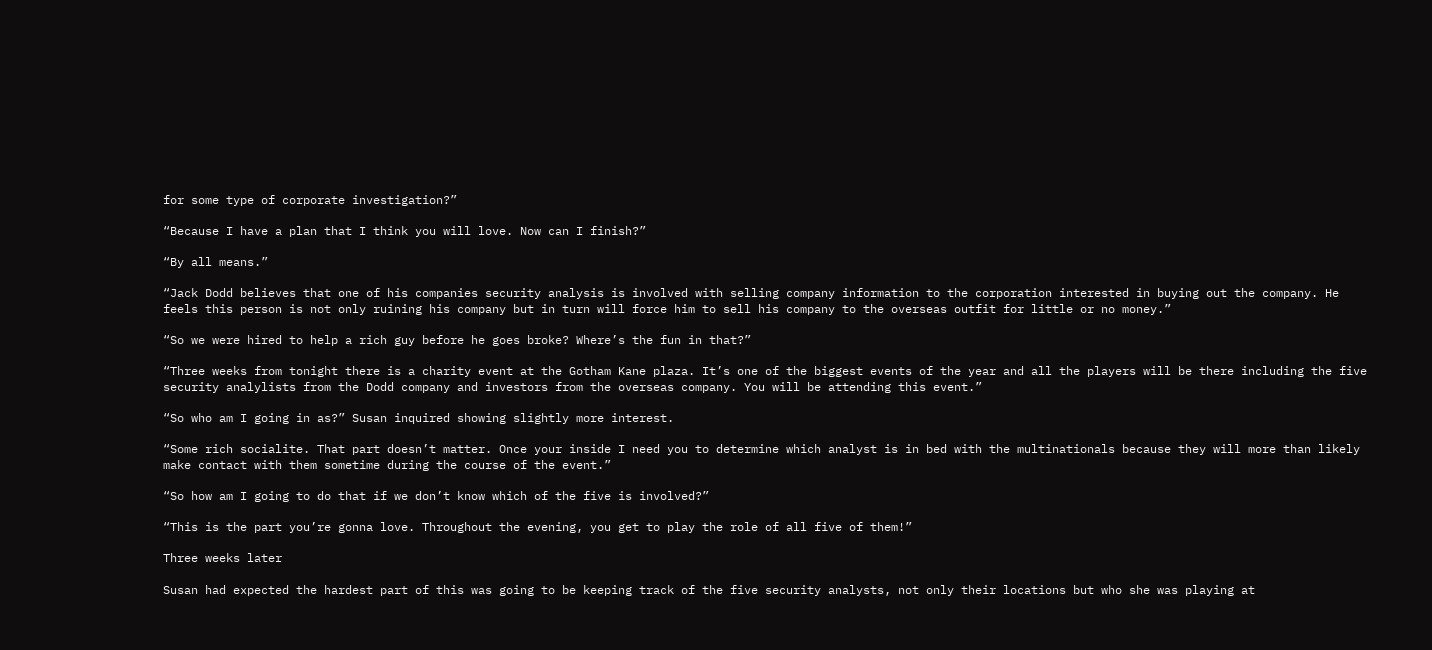for some type of corporate investigation?”

“Because I have a plan that I think you will love. Now can I finish?”

“By all means.”

“Jack Dodd believes that one of his companies security analysis is involved with selling company information to the corporation interested in buying out the company. He feels this person is not only ruining his company but in turn will force him to sell his company to the overseas outfit for little or no money.”

“So we were hired to help a rich guy before he goes broke? Where’s the fun in that?”

“Three weeks from tonight there is a charity event at the Gotham Kane plaza. It’s one of the biggest events of the year and all the players will be there including the five security analylists from the Dodd company and investors from the overseas company. You will be attending this event.”

“So who am I going in as?” Susan inquired showing slightly more interest.

“Some rich socialite. That part doesn’t matter. Once your inside I need you to determine which analyst is in bed with the multinationals because they will more than likely make contact with them sometime during the course of the event.”

“So how am I going to do that if we don’t know which of the five is involved?”

“This is the part you’re gonna love. Throughout the evening, you get to play the role of all five of them!”

Three weeks later

Susan had expected the hardest part of this was going to be keeping track of the five security analysts, not only their locations but who she was playing at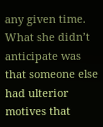any given time. What she didn’t anticipate was that someone else had ulterior motives that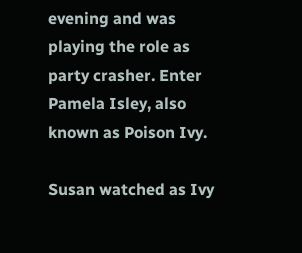evening and was playing the role as party crasher. Enter Pamela Isley, also known as Poison Ivy.

Susan watched as Ivy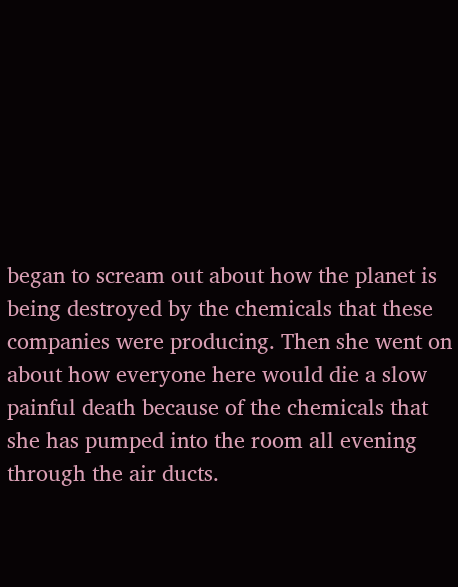began to scream out about how the planet is being destroyed by the chemicals that these companies were producing. Then she went on about how everyone here would die a slow painful death because of the chemicals that she has pumped into the room all evening through the air ducts.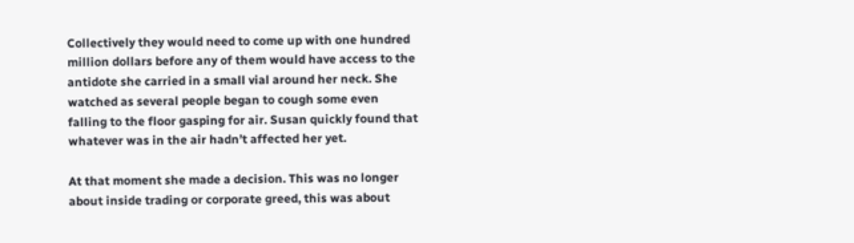Collectively they would need to come up with one hundred million dollars before any of them would have access to the antidote she carried in a small vial around her neck. She watched as several people began to cough some even falling to the floor gasping for air. Susan quickly found that whatever was in the air hadn’t affected her yet.

At that moment she made a decision. This was no longer about inside trading or corporate greed, this was about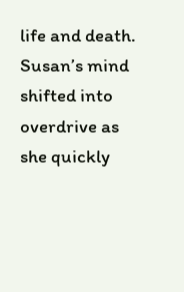life and death. Susan’s mind shifted into overdrive as she quickly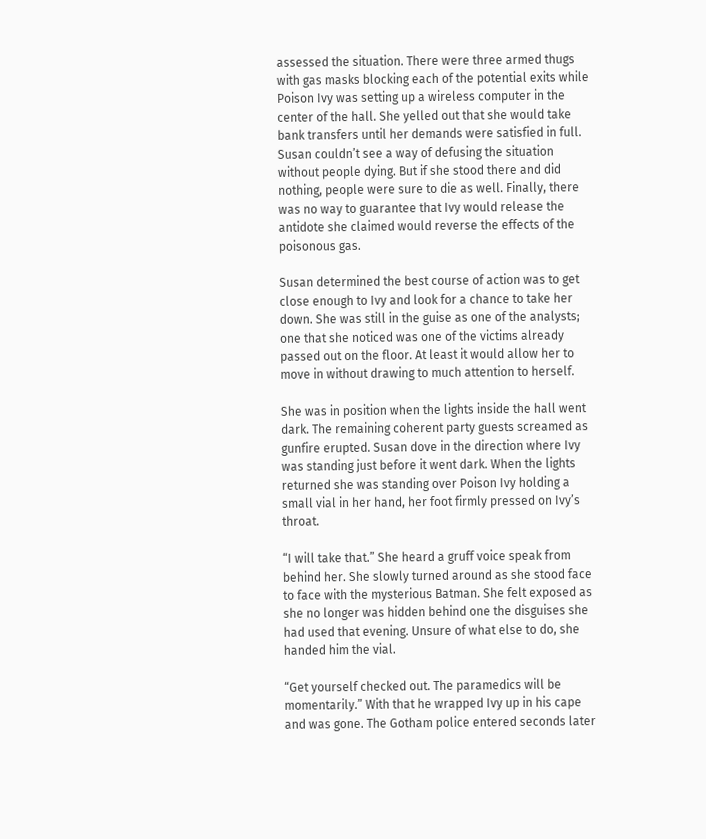assessed the situation. There were three armed thugs with gas masks blocking each of the potential exits while Poison Ivy was setting up a wireless computer in the center of the hall. She yelled out that she would take bank transfers until her demands were satisfied in full. Susan couldn’t see a way of defusing the situation without people dying. But if she stood there and did nothing, people were sure to die as well. Finally, there was no way to guarantee that Ivy would release the antidote she claimed would reverse the effects of the poisonous gas.

Susan determined the best course of action was to get close enough to Ivy and look for a chance to take her down. She was still in the guise as one of the analysts; one that she noticed was one of the victims already passed out on the floor. At least it would allow her to move in without drawing to much attention to herself.

She was in position when the lights inside the hall went dark. The remaining coherent party guests screamed as gunfire erupted. Susan dove in the direction where Ivy was standing just before it went dark. When the lights returned she was standing over Poison Ivy holding a small vial in her hand, her foot firmly pressed on Ivy’s throat.

“I will take that.” She heard a gruff voice speak from behind her. She slowly turned around as she stood face to face with the mysterious Batman. She felt exposed as she no longer was hidden behind one the disguises she had used that evening. Unsure of what else to do, she handed him the vial.

“Get yourself checked out. The paramedics will be momentarily.” With that he wrapped Ivy up in his cape and was gone. The Gotham police entered seconds later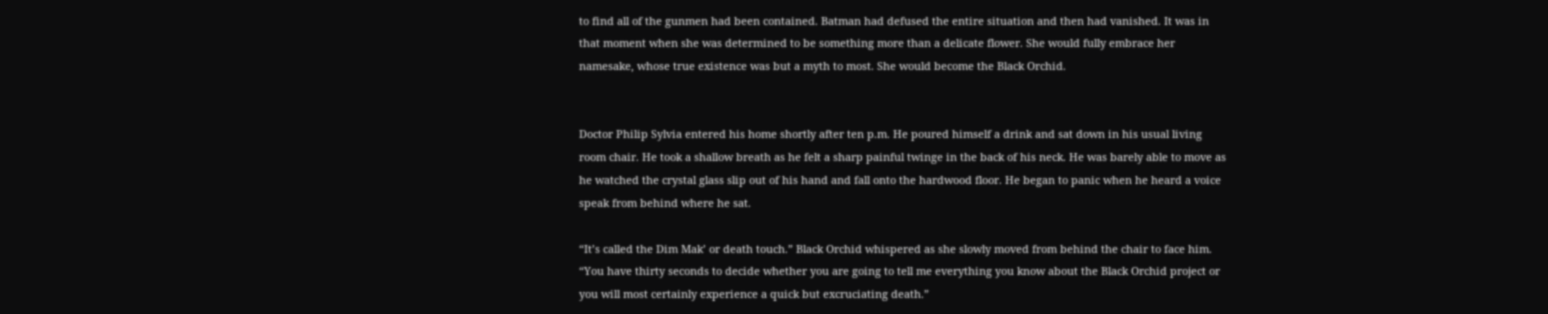to find all of the gunmen had been contained. Batman had defused the entire situation and then had vanished. It was in that moment when she was determined to be something more than a delicate flower. She would fully embrace her namesake, whose true existence was but a myth to most. She would become the Black Orchid.


Doctor Philip Sylvia entered his home shortly after ten p.m. He poured himself a drink and sat down in his usual living room chair. He took a shallow breath as he felt a sharp painful twinge in the back of his neck. He was barely able to move as he watched the crystal glass slip out of his hand and fall onto the hardwood floor. He began to panic when he heard a voice speak from behind where he sat.

“It’s called the Dim Mak’ or death touch.” Black Orchid whispered as she slowly moved from behind the chair to face him. “You have thirty seconds to decide whether you are going to tell me everything you know about the Black Orchid project or you will most certainly experience a quick but excruciating death.”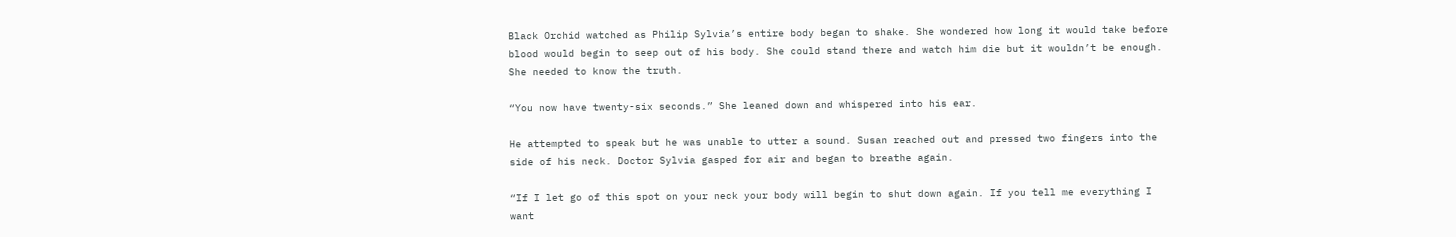Black Orchid watched as Philip Sylvia’s entire body began to shake. She wondered how long it would take before blood would begin to seep out of his body. She could stand there and watch him die but it wouldn’t be enough. She needed to know the truth.

“You now have twenty-six seconds.” She leaned down and whispered into his ear.

He attempted to speak but he was unable to utter a sound. Susan reached out and pressed two fingers into the side of his neck. Doctor Sylvia gasped for air and began to breathe again.

“If I let go of this spot on your neck your body will begin to shut down again. If you tell me everything I want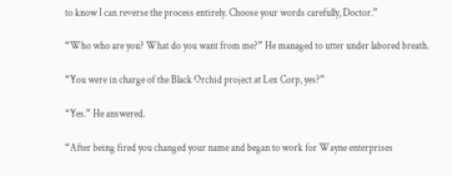to know I can reverse the process entirely. Choose your words carefully, Doctor.”

“Who who are you? What do you want from me?” He managed to utter under labored breath.

“You were in charge of the Black Orchid project at Lex Corp, yes?”

“Yes.” He answered.

“After being fired you changed your name and began to work for Wayne enterprises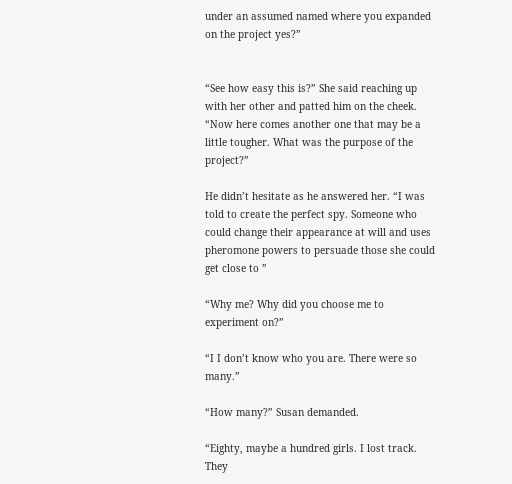under an assumed named where you expanded on the project yes?”


“See how easy this is?” She said reaching up with her other and patted him on the cheek. “Now here comes another one that may be a little tougher. What was the purpose of the project?”

He didn’t hesitate as he answered her. “I was told to create the perfect spy. Someone who could change their appearance at will and uses pheromone powers to persuade those she could get close to ”

“Why me? Why did you choose me to experiment on?”

“I I don’t know who you are. There were so many.”

“How many?” Susan demanded.

“Eighty, maybe a hundred girls. I lost track. They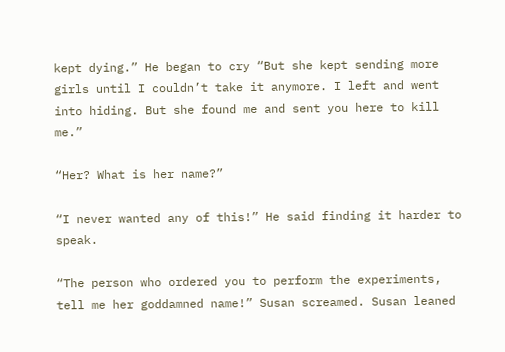kept dying.” He began to cry “But she kept sending more girls until I couldn’t take it anymore. I left and went into hiding. But she found me and sent you here to kill me.”

“Her? What is her name?”

“I never wanted any of this!” He said finding it harder to speak.

“The person who ordered you to perform the experiments, tell me her goddamned name!” Susan screamed. Susan leaned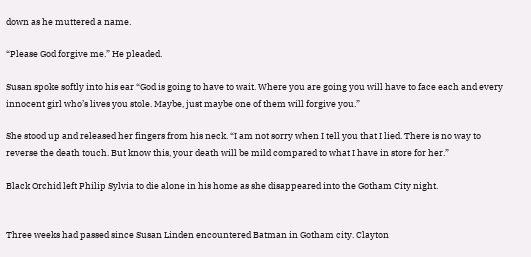down as he muttered a name.

“Please God forgive me.” He pleaded.

Susan spoke softly into his ear “God is going to have to wait. Where you are going you will have to face each and every innocent girl who’s lives you stole. Maybe, just maybe one of them will forgive you.”

She stood up and released her fingers from his neck. “I am not sorry when I tell you that I lied. There is no way to reverse the death touch. But know this, your death will be mild compared to what I have in store for her.”

Black Orchid left Philip Sylvia to die alone in his home as she disappeared into the Gotham City night.


Three weeks had passed since Susan Linden encountered Batman in Gotham city. Clayton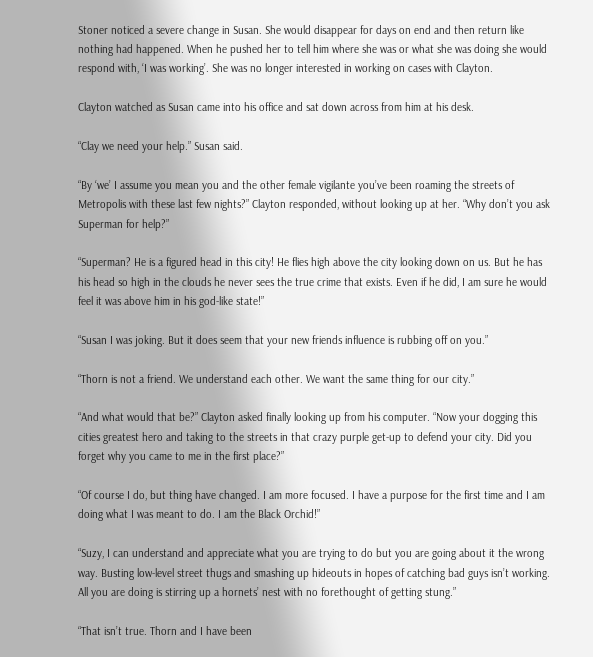Stoner noticed a severe change in Susan. She would disappear for days on end and then return like nothing had happened. When he pushed her to tell him where she was or what she was doing she would respond with, ‘I was working’. She was no longer interested in working on cases with Clayton.

Clayton watched as Susan came into his office and sat down across from him at his desk.

“Clay we need your help.” Susan said.

“By ‘we’ I assume you mean you and the other female vigilante you’ve been roaming the streets of Metropolis with these last few nights?” Clayton responded, without looking up at her. “Why don’t you ask Superman for help?”

“Superman? He is a figured head in this city! He flies high above the city looking down on us. But he has his head so high in the clouds he never sees the true crime that exists. Even if he did, I am sure he would feel it was above him in his god-like state!”

“Susan I was joking. But it does seem that your new friends influence is rubbing off on you.”

“Thorn is not a friend. We understand each other. We want the same thing for our city.”

“And what would that be?” Clayton asked finally looking up from his computer. “Now your dogging this cities greatest hero and taking to the streets in that crazy purple get-up to defend your city. Did you forget why you came to me in the first place?”

“Of course I do, but thing have changed. I am more focused. I have a purpose for the first time and I am doing what I was meant to do. I am the Black Orchid!”

“Suzy, I can understand and appreciate what you are trying to do but you are going about it the wrong way. Busting low-level street thugs and smashing up hideouts in hopes of catching bad guys isn’t working. All you are doing is stirring up a hornets’ nest with no forethought of getting stung.”

“That isn’t true. Thorn and I have been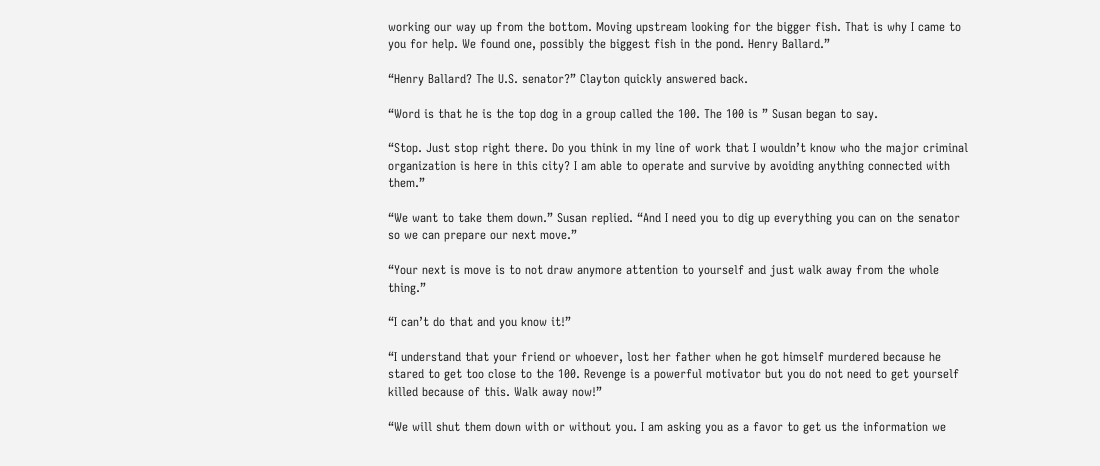working our way up from the bottom. Moving upstream looking for the bigger fish. That is why I came to you for help. We found one, possibly the biggest fish in the pond. Henry Ballard.”

“Henry Ballard? The U.S. senator?” Clayton quickly answered back.

“Word is that he is the top dog in a group called the 100. The 100 is ” Susan began to say.

“Stop. Just stop right there. Do you think in my line of work that I wouldn’t know who the major criminal organization is here in this city? I am able to operate and survive by avoiding anything connected with them.”

“We want to take them down.” Susan replied. “And I need you to dig up everything you can on the senator so we can prepare our next move.”

“Your next is move is to not draw anymore attention to yourself and just walk away from the whole thing.”

“I can’t do that and you know it!”

“I understand that your friend or whoever, lost her father when he got himself murdered because he stared to get too close to the 100. Revenge is a powerful motivator but you do not need to get yourself killed because of this. Walk away now!”

“We will shut them down with or without you. I am asking you as a favor to get us the information we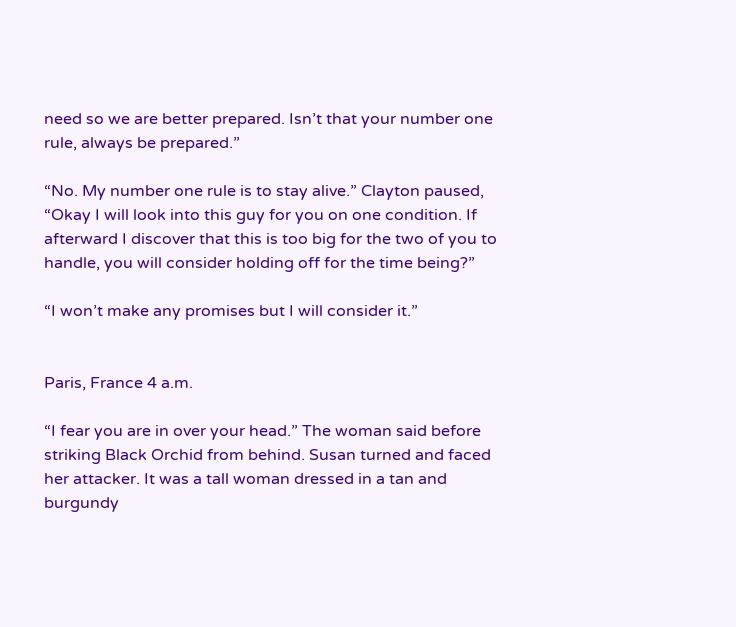need so we are better prepared. Isn’t that your number one rule, always be prepared.”

“No. My number one rule is to stay alive.” Clayton paused, “Okay I will look into this guy for you on one condition. If afterward I discover that this is too big for the two of you to handle, you will consider holding off for the time being?”

“I won’t make any promises but I will consider it.”


Paris, France 4 a.m.

“I fear you are in over your head.” The woman said before striking Black Orchid from behind. Susan turned and faced her attacker. It was a tall woman dressed in a tan and burgundy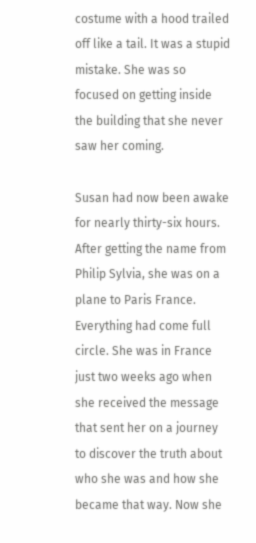costume with a hood trailed off like a tail. It was a stupid mistake. She was so focused on getting inside the building that she never saw her coming.

Susan had now been awake for nearly thirty-six hours. After getting the name from Philip Sylvia, she was on a plane to Paris France. Everything had come full circle. She was in France just two weeks ago when she received the message that sent her on a journey to discover the truth about who she was and how she became that way. Now she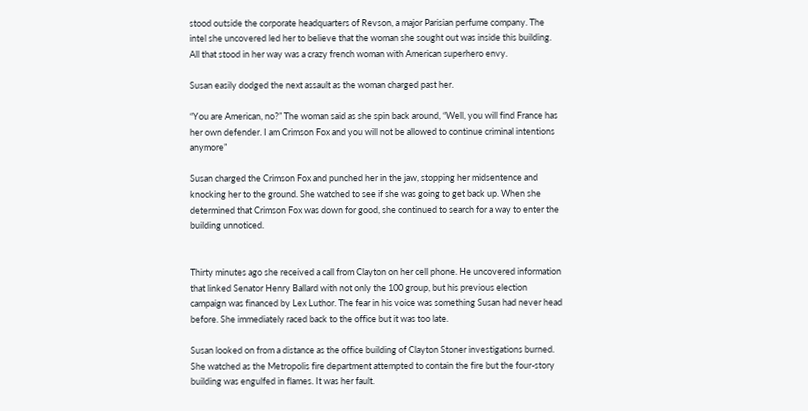stood outside the corporate headquarters of Revson, a major Parisian perfume company. The intel she uncovered led her to believe that the woman she sought out was inside this building. All that stood in her way was a crazy french woman with American superhero envy.

Susan easily dodged the next assault as the woman charged past her.

“You are American, no?” The woman said as she spin back around, “Well, you will find France has her own defender. I am Crimson Fox and you will not be allowed to continue criminal intentions anymore”

Susan charged the Crimson Fox and punched her in the jaw, stopping her midsentence and knocking her to the ground. She watched to see if she was going to get back up. When she determined that Crimson Fox was down for good, she continued to search for a way to enter the building unnoticed.


Thirty minutes ago she received a call from Clayton on her cell phone. He uncovered information that linked Senator Henry Ballard with not only the 100 group, but his previous election campaign was financed by Lex Luthor. The fear in his voice was something Susan had never head before. She immediately raced back to the office but it was too late.

Susan looked on from a distance as the office building of Clayton Stoner investigations burned. She watched as the Metropolis fire department attempted to contain the fire but the four-story building was engulfed in flames. It was her fault.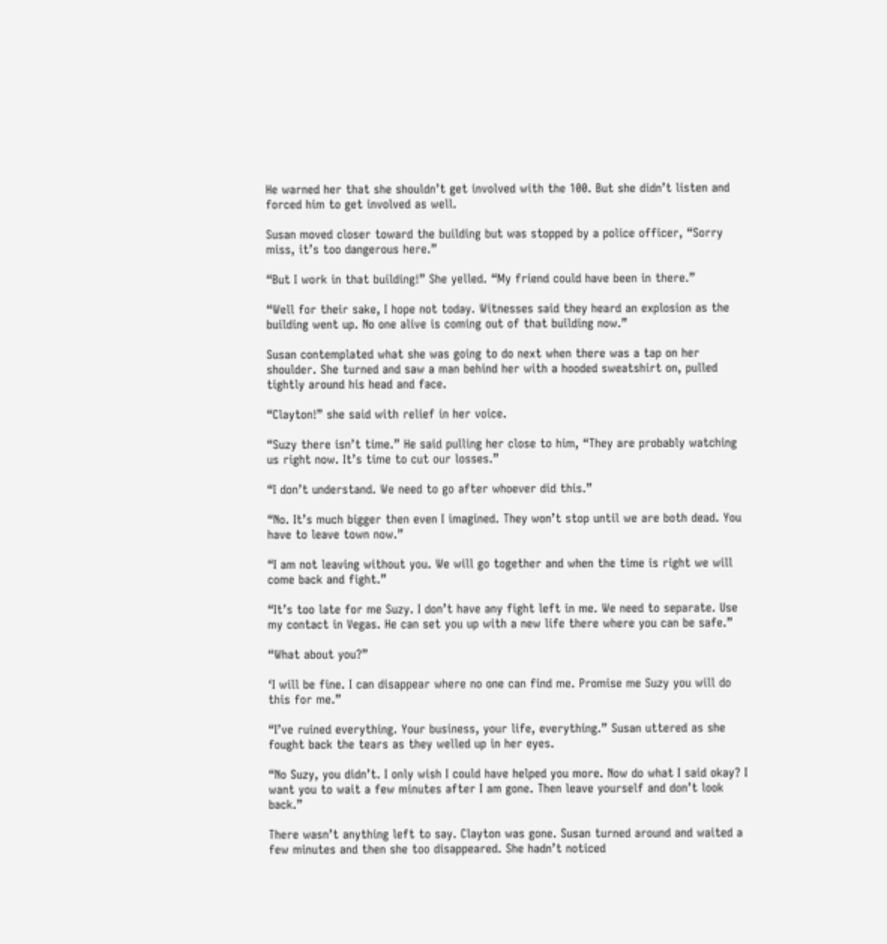He warned her that she shouldn’t get involved with the 100. But she didn’t listen and forced him to get involved as well.

Susan moved closer toward the building but was stopped by a police officer, “Sorry miss, it’s too dangerous here.”

“But I work in that building!” She yelled. “My friend could have been in there.”

“Well for their sake, I hope not today. Witnesses said they heard an explosion as the building went up. No one alive is coming out of that building now.”

Susan contemplated what she was going to do next when there was a tap on her shoulder. She turned and saw a man behind her with a hooded sweatshirt on, pulled tightly around his head and face.

“Clayton!” she said with relief in her voice.

“Suzy there isn’t time.” He said pulling her close to him, “They are probably watching us right now. It’s time to cut our losses.”

“I don’t understand. We need to go after whoever did this.”

“No. It’s much bigger then even I imagined. They won’t stop until we are both dead. You have to leave town now.”

“I am not leaving without you. We will go together and when the time is right we will come back and fight.”

“It’s too late for me Suzy. I don’t have any fight left in me. We need to separate. Use my contact in Vegas. He can set you up with a new life there where you can be safe.”

“What about you?”

‘I will be fine. I can disappear where no one can find me. Promise me Suzy you will do this for me.”

“I’ve ruined everything. Your business, your life, everything.” Susan uttered as she fought back the tears as they welled up in her eyes.

“No Suzy, you didn’t. I only wish I could have helped you more. Now do what I said okay? I want you to wait a few minutes after I am gone. Then leave yourself and don’t look back.”

There wasn’t anything left to say. Clayton was gone. Susan turned around and waited a few minutes and then she too disappeared. She hadn’t noticed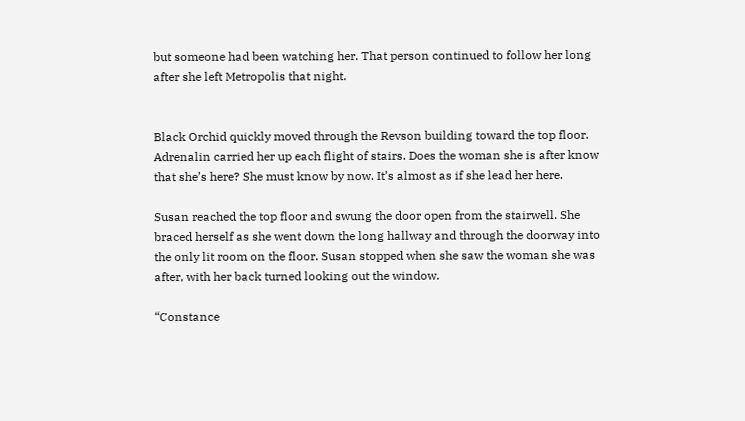but someone had been watching her. That person continued to follow her long after she left Metropolis that night.


Black Orchid quickly moved through the Revson building toward the top floor. Adrenalin carried her up each flight of stairs. Does the woman she is after know that she’s here? She must know by now. It’s almost as if she lead her here.

Susan reached the top floor and swung the door open from the stairwell. She braced herself as she went down the long hallway and through the doorway into the only lit room on the floor. Susan stopped when she saw the woman she was after, with her back turned looking out the window.

“Constance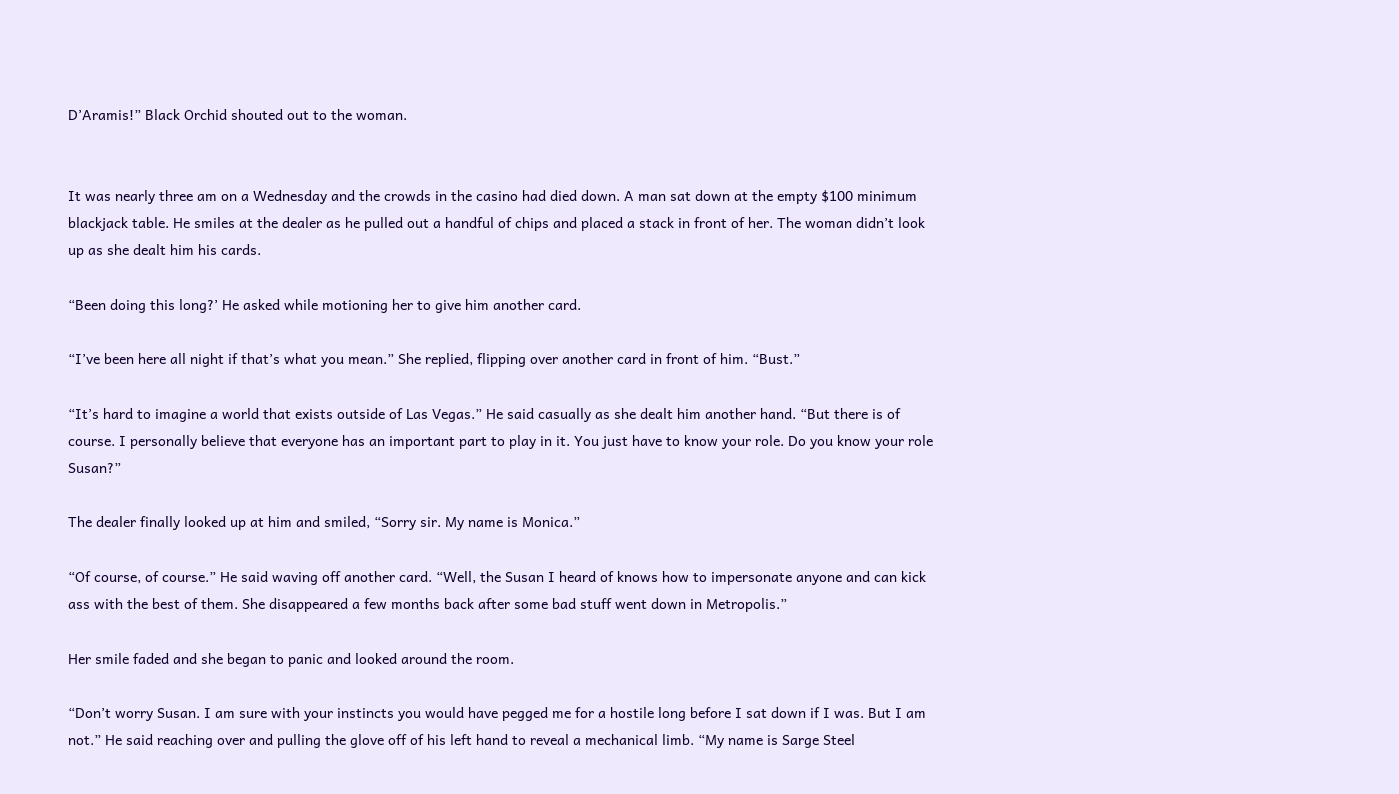D’Aramis!” Black Orchid shouted out to the woman.


It was nearly three am on a Wednesday and the crowds in the casino had died down. A man sat down at the empty $100 minimum blackjack table. He smiles at the dealer as he pulled out a handful of chips and placed a stack in front of her. The woman didn’t look up as she dealt him his cards.

“Been doing this long?’ He asked while motioning her to give him another card.

“I’ve been here all night if that’s what you mean.” She replied, flipping over another card in front of him. “Bust.”

“It’s hard to imagine a world that exists outside of Las Vegas.” He said casually as she dealt him another hand. “But there is of course. I personally believe that everyone has an important part to play in it. You just have to know your role. Do you know your role Susan?”

The dealer finally looked up at him and smiled, “Sorry sir. My name is Monica.”

“Of course, of course.” He said waving off another card. “Well, the Susan I heard of knows how to impersonate anyone and can kick ass with the best of them. She disappeared a few months back after some bad stuff went down in Metropolis.”

Her smile faded and she began to panic and looked around the room.

“Don’t worry Susan. I am sure with your instincts you would have pegged me for a hostile long before I sat down if I was. But I am not.” He said reaching over and pulling the glove off of his left hand to reveal a mechanical limb. “My name is Sarge Steel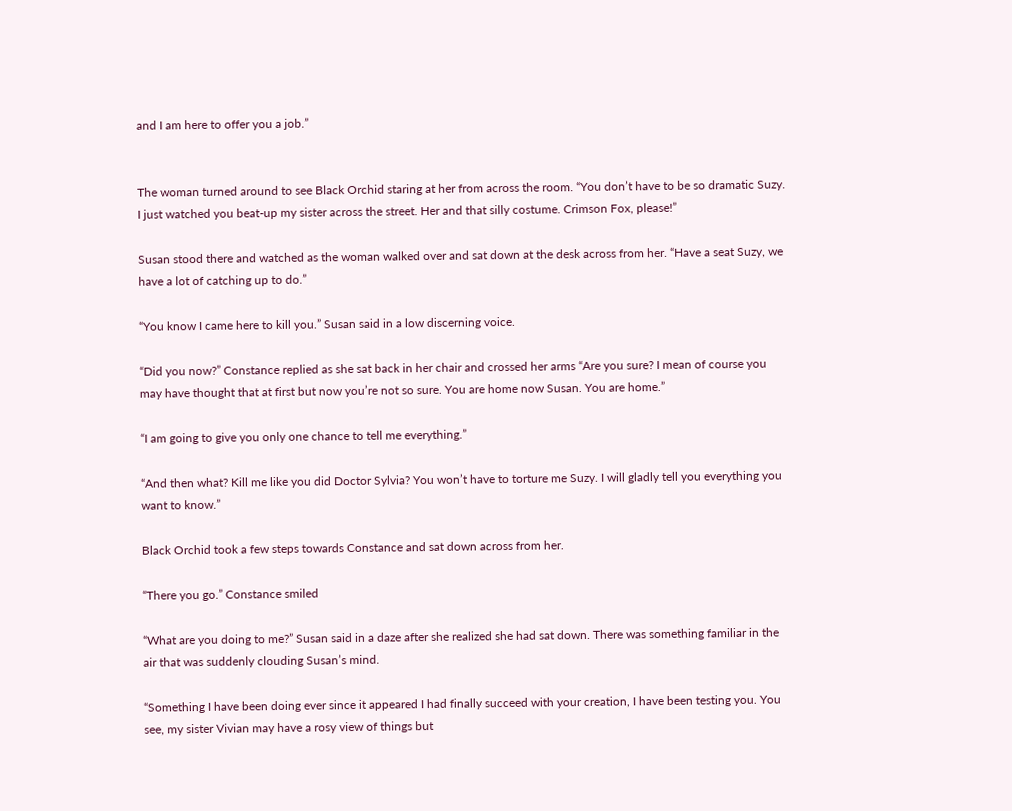and I am here to offer you a job.”


The woman turned around to see Black Orchid staring at her from across the room. “You don’t have to be so dramatic Suzy. I just watched you beat-up my sister across the street. Her and that silly costume. Crimson Fox, please!”

Susan stood there and watched as the woman walked over and sat down at the desk across from her. “Have a seat Suzy, we have a lot of catching up to do.”

“You know I came here to kill you.” Susan said in a low discerning voice.

“Did you now?” Constance replied as she sat back in her chair and crossed her arms “Are you sure? I mean of course you may have thought that at first but now you’re not so sure. You are home now Susan. You are home.”

“I am going to give you only one chance to tell me everything.”

“And then what? Kill me like you did Doctor Sylvia? You won’t have to torture me Suzy. I will gladly tell you everything you want to know.”

Black Orchid took a few steps towards Constance and sat down across from her.

“There you go.” Constance smiled

“What are you doing to me?” Susan said in a daze after she realized she had sat down. There was something familiar in the air that was suddenly clouding Susan’s mind.

“Something I have been doing ever since it appeared I had finally succeed with your creation, I have been testing you. You see, my sister Vivian may have a rosy view of things but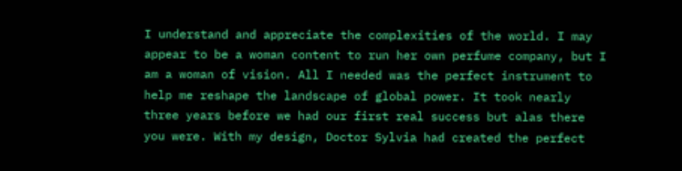I understand and appreciate the complexities of the world. I may appear to be a woman content to run her own perfume company, but I am a woman of vision. All I needed was the perfect instrument to help me reshape the landscape of global power. It took nearly three years before we had our first real success but alas there you were. With my design, Doctor Sylvia had created the perfect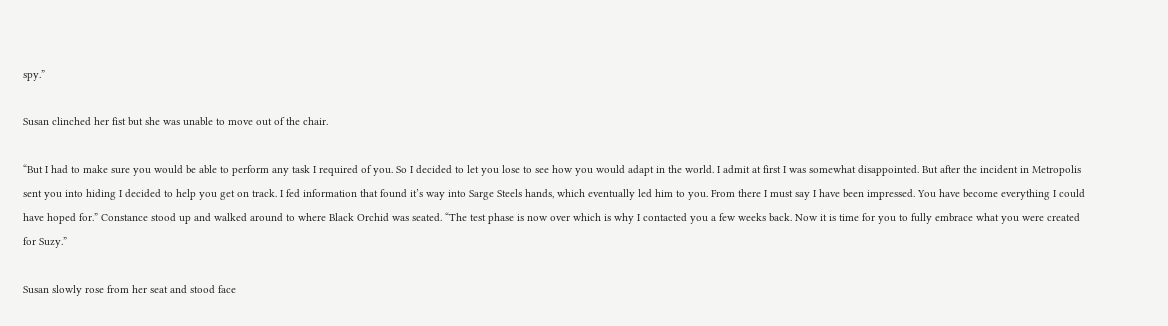spy.”

Susan clinched her fist but she was unable to move out of the chair.

“But I had to make sure you would be able to perform any task I required of you. So I decided to let you lose to see how you would adapt in the world. I admit at first I was somewhat disappointed. But after the incident in Metropolis sent you into hiding I decided to help you get on track. I fed information that found it’s way into Sarge Steels hands, which eventually led him to you. From there I must say I have been impressed. You have become everything I could have hoped for.” Constance stood up and walked around to where Black Orchid was seated. “The test phase is now over which is why I contacted you a few weeks back. Now it is time for you to fully embrace what you were created for Suzy.”

Susan slowly rose from her seat and stood face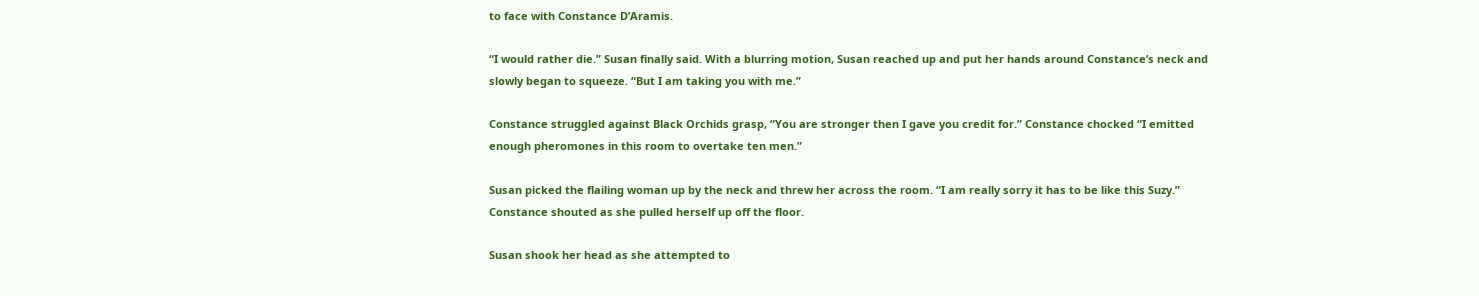to face with Constance D’Aramis.

“I would rather die.” Susan finally said. With a blurring motion, Susan reached up and put her hands around Constance’s neck and slowly began to squeeze. “But I am taking you with me.”

Constance struggled against Black Orchids grasp, “You are stronger then I gave you credit for.” Constance chocked “I emitted enough pheromones in this room to overtake ten men.”

Susan picked the flailing woman up by the neck and threw her across the room. “I am really sorry it has to be like this Suzy.” Constance shouted as she pulled herself up off the floor.

Susan shook her head as she attempted to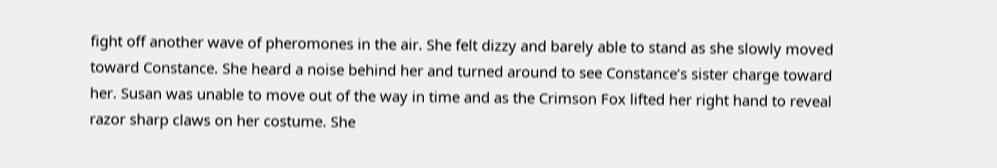fight off another wave of pheromones in the air. She felt dizzy and barely able to stand as she slowly moved toward Constance. She heard a noise behind her and turned around to see Constance’s sister charge toward her. Susan was unable to move out of the way in time and as the Crimson Fox lifted her right hand to reveal razor sharp claws on her costume. She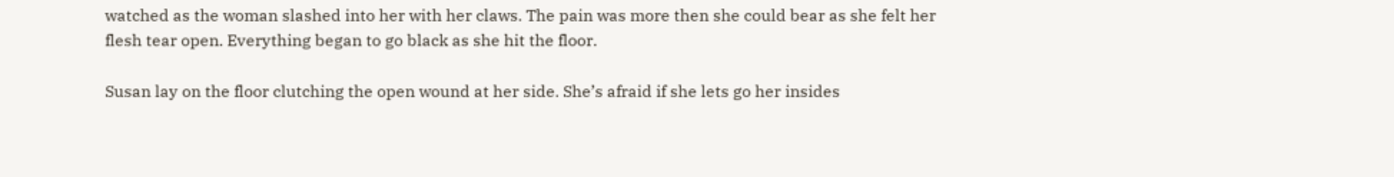watched as the woman slashed into her with her claws. The pain was more then she could bear as she felt her flesh tear open. Everything began to go black as she hit the floor.

Susan lay on the floor clutching the open wound at her side. She’s afraid if she lets go her insides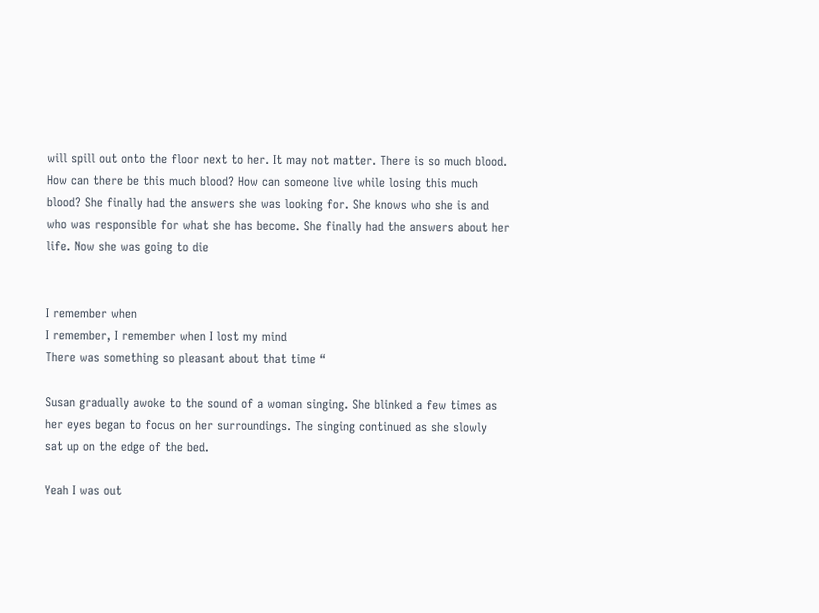will spill out onto the floor next to her. It may not matter. There is so much blood. How can there be this much blood? How can someone live while losing this much blood? She finally had the answers she was looking for. She knows who she is and who was responsible for what she has become. She finally had the answers about her life. Now she was going to die


I remember when
I remember, I remember when I lost my mind
There was something so pleasant about that time “

Susan gradually awoke to the sound of a woman singing. She blinked a few times as her eyes began to focus on her surroundings. The singing continued as she slowly sat up on the edge of the bed.

Yeah I was out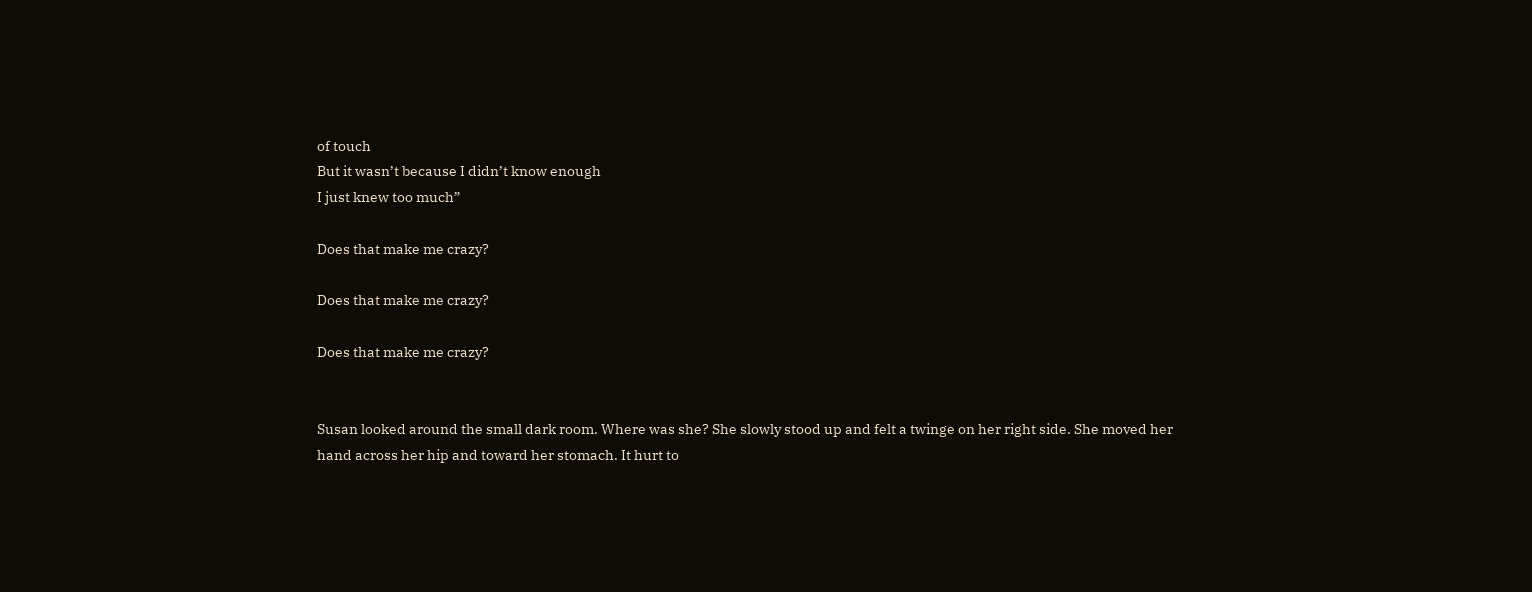of touch
But it wasn’t because I didn’t know enough
I just knew too much”

Does that make me crazy?

Does that make me crazy?

Does that make me crazy?


Susan looked around the small dark room. Where was she? She slowly stood up and felt a twinge on her right side. She moved her hand across her hip and toward her stomach. It hurt to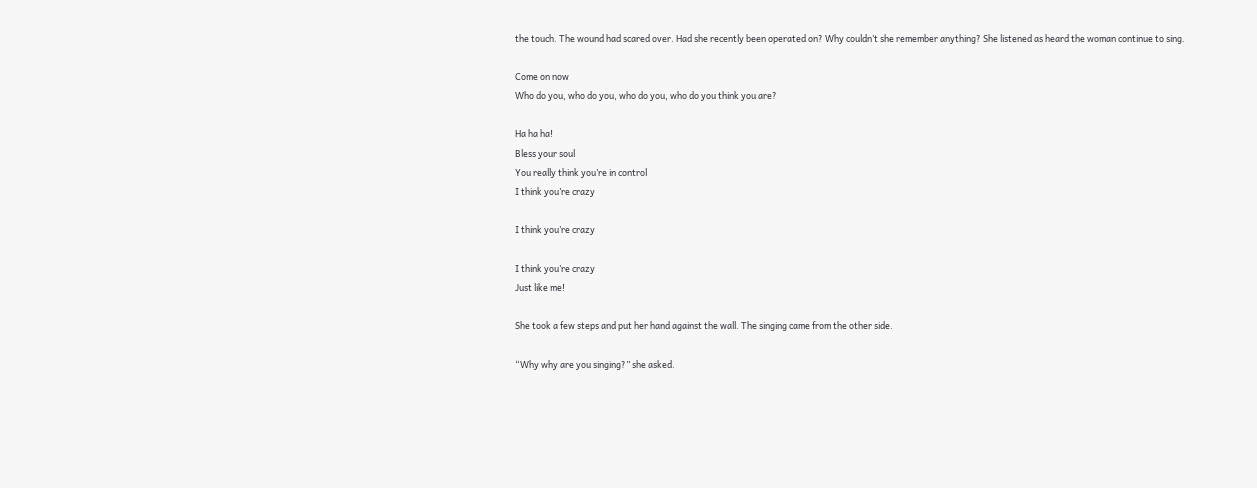the touch. The wound had scared over. Had she recently been operated on? Why couldn’t she remember anything? She listened as heard the woman continue to sing.

Come on now
Who do you, who do you, who do you, who do you think you are?

Ha ha ha!
Bless your soul
You really think you’re in control
I think you’re crazy

I think you’re crazy

I think you’re crazy
Just like me!

She took a few steps and put her hand against the wall. The singing came from the other side.

“Why why are you singing?” she asked.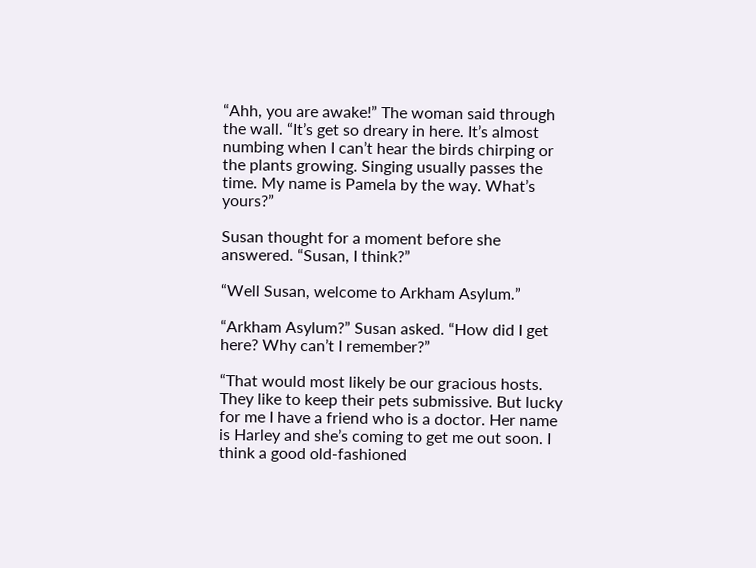“Ahh, you are awake!” The woman said through the wall. “It’s get so dreary in here. It’s almost numbing when I can’t hear the birds chirping or the plants growing. Singing usually passes the time. My name is Pamela by the way. What’s yours?”

Susan thought for a moment before she answered. “Susan, I think?”

“Well Susan, welcome to Arkham Asylum.”

“Arkham Asylum?” Susan asked. “How did I get here? Why can’t I remember?”

“That would most likely be our gracious hosts. They like to keep their pets submissive. But lucky for me I have a friend who is a doctor. Her name is Harley and she’s coming to get me out soon. I think a good old-fashioned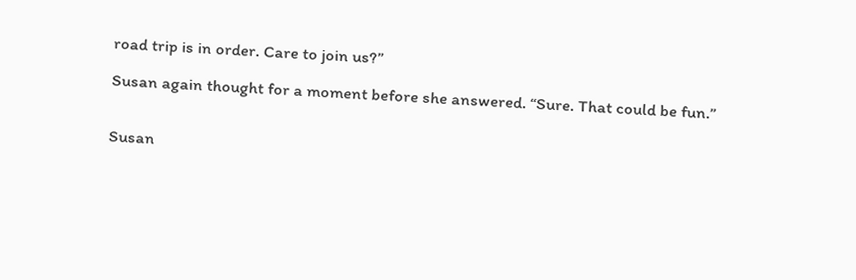road trip is in order. Care to join us?”

Susan again thought for a moment before she answered. “Sure. That could be fun.”


Susan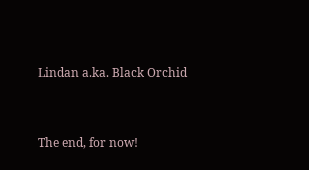Lindan a.ka. Black Orchid


The end, for now!